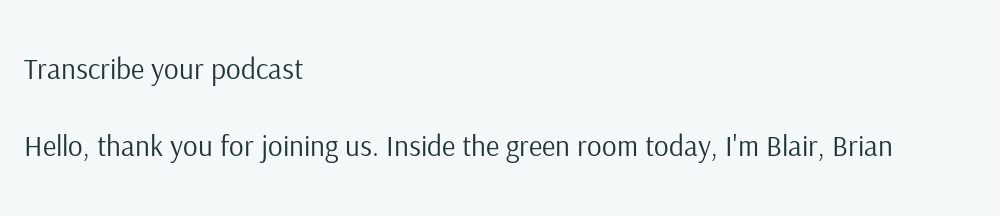Transcribe your podcast

Hello, thank you for joining us. Inside the green room today, I'm Blair, Brian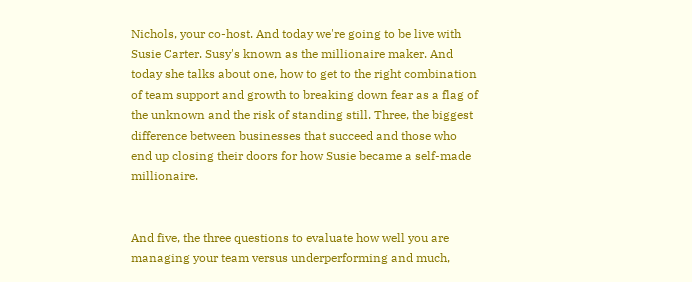Nichols, your co-host. And today we're going to be live with Susie Carter. Susy's known as the millionaire maker. And today she talks about one, how to get to the right combination of team support and growth to breaking down fear as a flag of the unknown and the risk of standing still. Three, the biggest difference between businesses that succeed and those who end up closing their doors for how Susie became a self-made millionaire.


And five, the three questions to evaluate how well you are managing your team versus underperforming and much,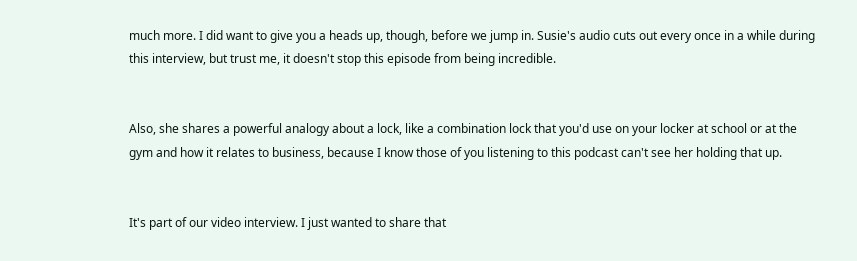much more. I did want to give you a heads up, though, before we jump in. Susie's audio cuts out every once in a while during this interview, but trust me, it doesn't stop this episode from being incredible.


Also, she shares a powerful analogy about a lock, like a combination lock that you'd use on your locker at school or at the gym and how it relates to business, because I know those of you listening to this podcast can't see her holding that up.


It's part of our video interview. I just wanted to share that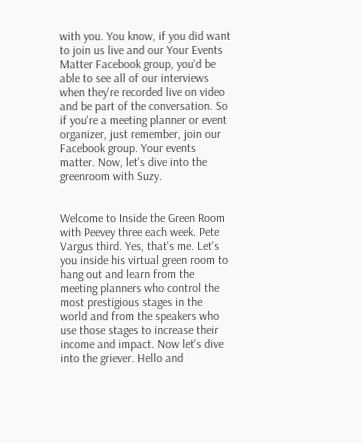with you. You know, if you did want to join us live and our Your Events Matter Facebook group, you'd be able to see all of our interviews when they're recorded live on video and be part of the conversation. So if you're a meeting planner or event organizer, just remember, join our Facebook group. Your events matter. Now, let's dive into the greenroom with Suzy.


Welcome to Inside the Green Room with Peevey three each week. Pete Vargus third. Yes, that's me. Let's you inside his virtual green room to hang out and learn from the meeting planners who control the most prestigious stages in the world and from the speakers who use those stages to increase their income and impact. Now let's dive into the griever. Hello and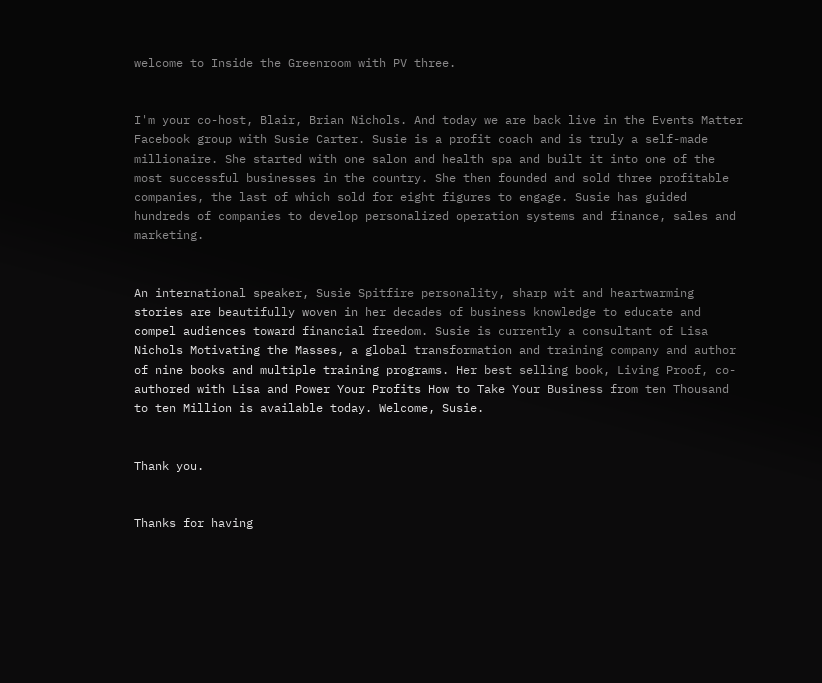welcome to Inside the Greenroom with PV three.


I'm your co-host, Blair, Brian Nichols. And today we are back live in the Events Matter Facebook group with Susie Carter. Susie is a profit coach and is truly a self-made millionaire. She started with one salon and health spa and built it into one of the most successful businesses in the country. She then founded and sold three profitable companies, the last of which sold for eight figures to engage. Susie has guided hundreds of companies to develop personalized operation systems and finance, sales and marketing.


An international speaker, Susie Spitfire personality, sharp wit and heartwarming stories are beautifully woven in her decades of business knowledge to educate and compel audiences toward financial freedom. Susie is currently a consultant of Lisa Nichols Motivating the Masses, a global transformation and training company and author of nine books and multiple training programs. Her best selling book, Living Proof, co-authored with Lisa and Power Your Profits How to Take Your Business from ten Thousand to ten Million is available today. Welcome, Susie.


Thank you.


Thanks for having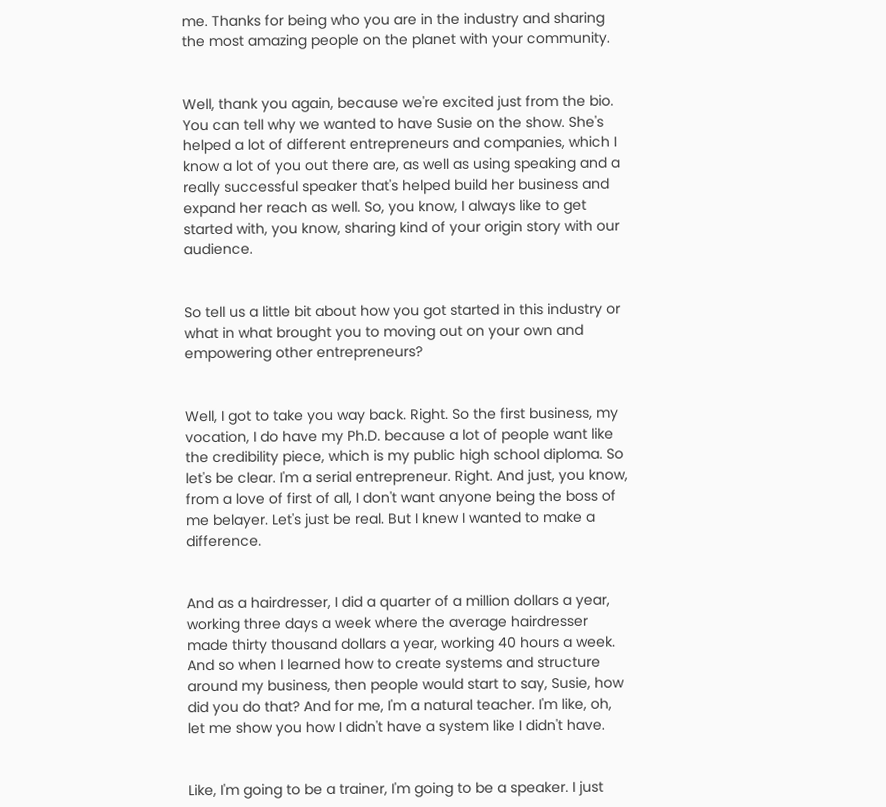me. Thanks for being who you are in the industry and sharing the most amazing people on the planet with your community.


Well, thank you again, because we're excited just from the bio. You can tell why we wanted to have Susie on the show. She's helped a lot of different entrepreneurs and companies, which I know a lot of you out there are, as well as using speaking and a really successful speaker that's helped build her business and expand her reach as well. So, you know, I always like to get started with, you know, sharing kind of your origin story with our audience.


So tell us a little bit about how you got started in this industry or what in what brought you to moving out on your own and empowering other entrepreneurs?


Well, I got to take you way back. Right. So the first business, my vocation, I do have my Ph.D. because a lot of people want like the credibility piece, which is my public high school diploma. So let's be clear. I'm a serial entrepreneur. Right. And just, you know, from a love of first of all, I don't want anyone being the boss of me belayer. Let's just be real. But I knew I wanted to make a difference.


And as a hairdresser, I did a quarter of a million dollars a year, working three days a week where the average hairdresser made thirty thousand dollars a year, working 40 hours a week. And so when I learned how to create systems and structure around my business, then people would start to say, Susie, how did you do that? And for me, I'm a natural teacher. I'm like, oh, let me show you how I didn't have a system like I didn't have.


Like, I'm going to be a trainer, I'm going to be a speaker. I just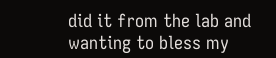did it from the lab and wanting to bless my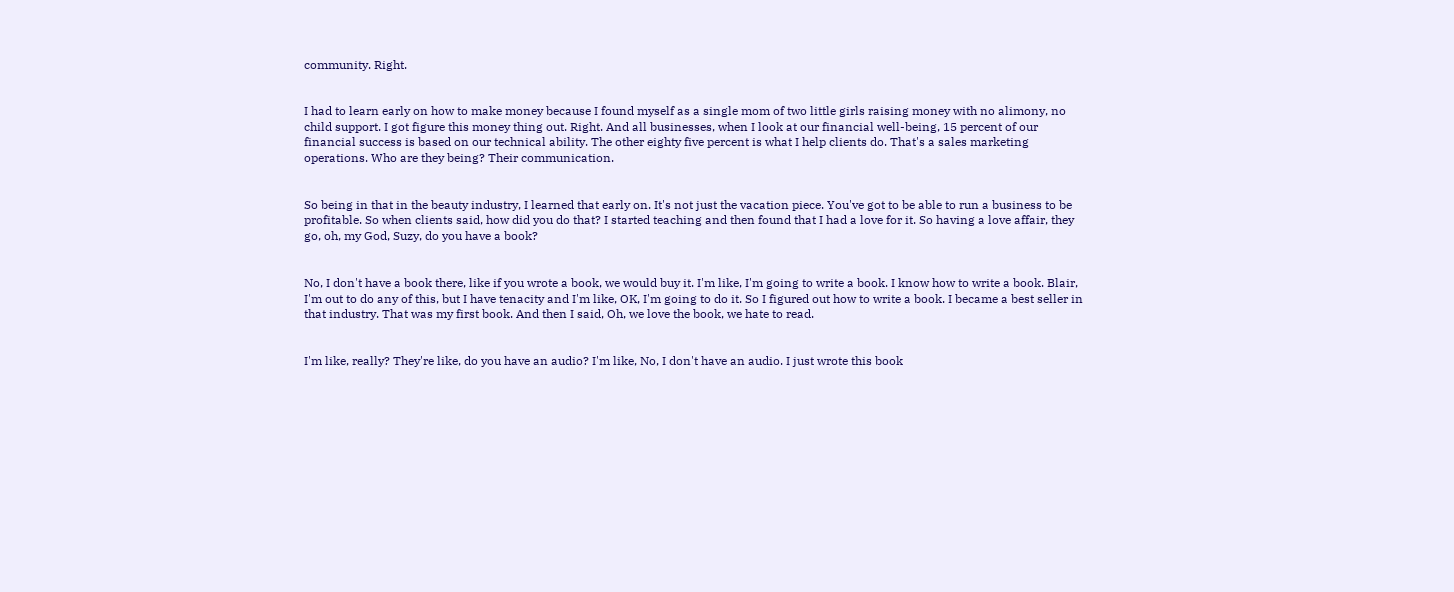community. Right.


I had to learn early on how to make money because I found myself as a single mom of two little girls raising money with no alimony, no child support. I got figure this money thing out. Right. And all businesses, when I look at our financial well-being, 15 percent of our financial success is based on our technical ability. The other eighty five percent is what I help clients do. That's a sales marketing operations. Who are they being? Their communication.


So being in that in the beauty industry, I learned that early on. It's not just the vacation piece. You've got to be able to run a business to be profitable. So when clients said, how did you do that? I started teaching and then found that I had a love for it. So having a love affair, they go, oh, my God, Suzy, do you have a book?


No, I don't have a book there, like if you wrote a book, we would buy it. I'm like, I'm going to write a book. I know how to write a book. Blair, I'm out to do any of this, but I have tenacity and I'm like, OK, I'm going to do it. So I figured out how to write a book. I became a best seller in that industry. That was my first book. And then I said, Oh, we love the book, we hate to read.


I'm like, really? They're like, do you have an audio? I'm like, No, I don't have an audio. I just wrote this book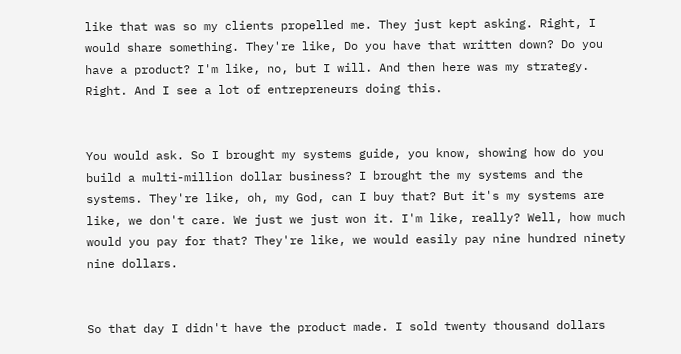like that was so my clients propelled me. They just kept asking. Right, I would share something. They're like, Do you have that written down? Do you have a product? I'm like, no, but I will. And then here was my strategy. Right. And I see a lot of entrepreneurs doing this.


You would ask. So I brought my systems guide, you know, showing how do you build a multi-million dollar business? I brought the my systems and the systems. They're like, oh, my God, can I buy that? But it's my systems are like, we don't care. We just we just won it. I'm like, really? Well, how much would you pay for that? They're like, we would easily pay nine hundred ninety nine dollars.


So that day I didn't have the product made. I sold twenty thousand dollars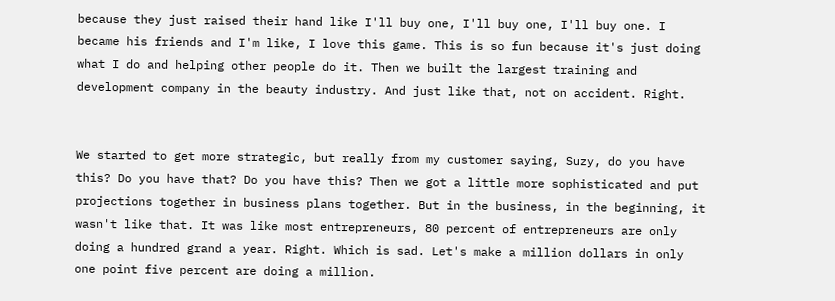because they just raised their hand like I'll buy one, I'll buy one, I'll buy one. I became his friends and I'm like, I love this game. This is so fun because it's just doing what I do and helping other people do it. Then we built the largest training and development company in the beauty industry. And just like that, not on accident. Right.


We started to get more strategic, but really from my customer saying, Suzy, do you have this? Do you have that? Do you have this? Then we got a little more sophisticated and put projections together in business plans together. But in the business, in the beginning, it wasn't like that. It was like most entrepreneurs, 80 percent of entrepreneurs are only doing a hundred grand a year. Right. Which is sad. Let's make a million dollars in only one point five percent are doing a million.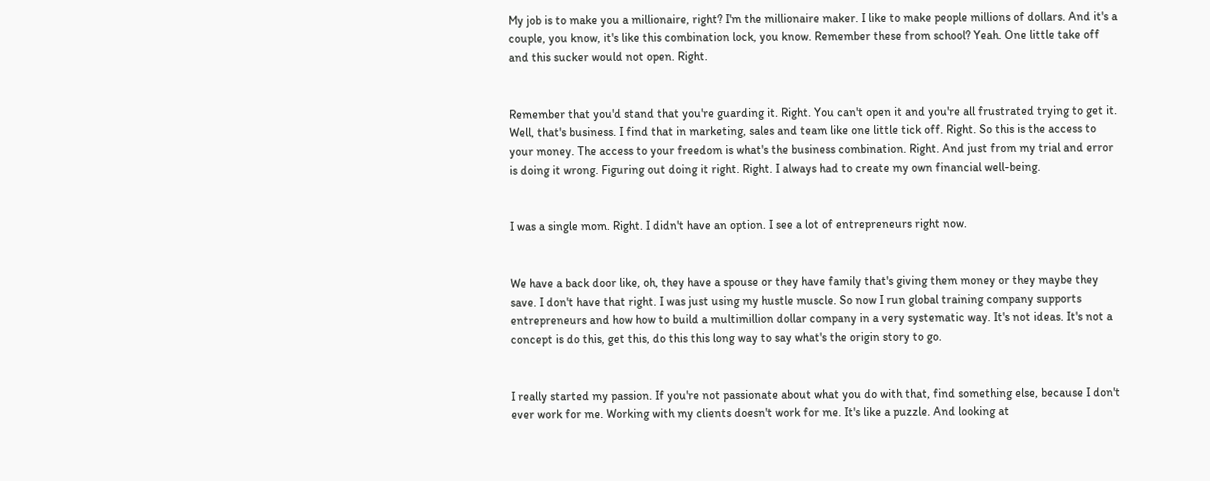My job is to make you a millionaire, right? I'm the millionaire maker. I like to make people millions of dollars. And it's a couple, you know, it's like this combination lock, you know. Remember these from school? Yeah. One little take off and this sucker would not open. Right.


Remember that you'd stand that you're guarding it. Right. You can't open it and you're all frustrated trying to get it. Well, that's business. I find that in marketing, sales and team like one little tick off. Right. So this is the access to your money. The access to your freedom is what's the business combination. Right. And just from my trial and error is doing it wrong. Figuring out doing it right. Right. I always had to create my own financial well-being.


I was a single mom. Right. I didn't have an option. I see a lot of entrepreneurs right now.


We have a back door like, oh, they have a spouse or they have family that's giving them money or they maybe they save. I don't have that right. I was just using my hustle muscle. So now I run global training company supports entrepreneurs and how how to build a multimillion dollar company in a very systematic way. It's not ideas. It's not a concept is do this, get this, do this this long way to say what's the origin story to go.


I really started my passion. If you're not passionate about what you do with that, find something else, because I don't ever work for me. Working with my clients doesn't work for me. It's like a puzzle. And looking at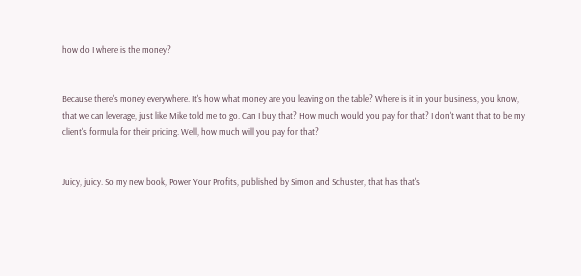how do I where is the money?


Because there's money everywhere. It's how what money are you leaving on the table? Where is it in your business, you know, that we can leverage, just like Mike told me to go. Can I buy that? How much would you pay for that? I don't want that to be my client's formula for their pricing. Well, how much will you pay for that?


Juicy, juicy. So my new book, Power Your Profits, published by Simon and Schuster, that has that's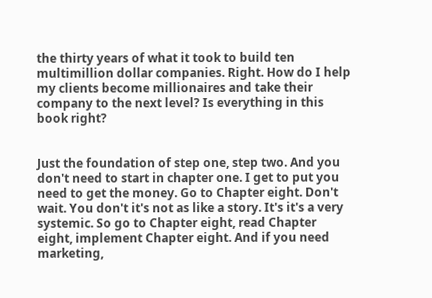the thirty years of what it took to build ten multimillion dollar companies. Right. How do I help my clients become millionaires and take their company to the next level? Is everything in this book right?


Just the foundation of step one, step two. And you don't need to start in chapter one. I get to put you need to get the money. Go to Chapter eight. Don't wait. You don't it's not as like a story. It's it's a very systemic. So go to Chapter eight, read Chapter eight, implement Chapter eight. And if you need marketing,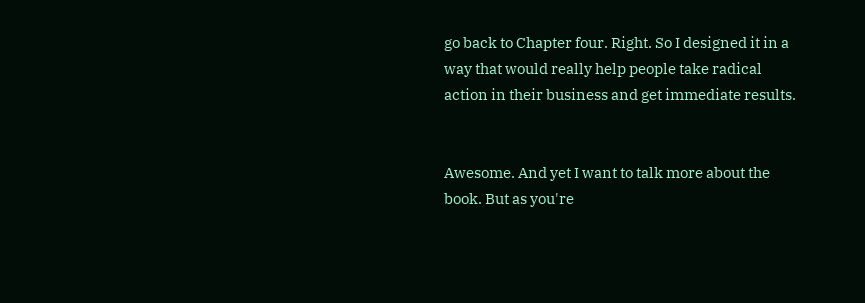go back to Chapter four. Right. So I designed it in a way that would really help people take radical action in their business and get immediate results.


Awesome. And yet I want to talk more about the book. But as you're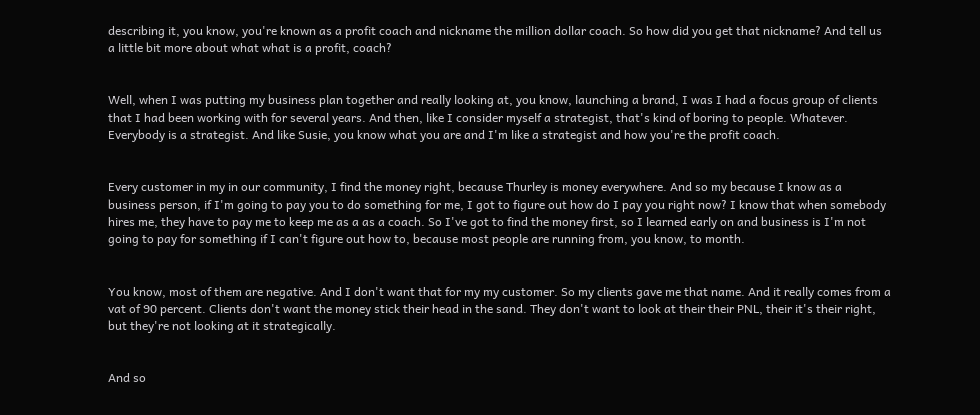describing it, you know, you're known as a profit coach and nickname the million dollar coach. So how did you get that nickname? And tell us a little bit more about what what is a profit, coach?


Well, when I was putting my business plan together and really looking at, you know, launching a brand, I was I had a focus group of clients that I had been working with for several years. And then, like I consider myself a strategist, that's kind of boring to people. Whatever. Everybody is a strategist. And like Susie, you know what you are and I'm like a strategist and how you're the profit coach.


Every customer in my in our community, I find the money right, because Thurley is money everywhere. And so my because I know as a business person, if I'm going to pay you to do something for me, I got to figure out how do I pay you right now? I know that when somebody hires me, they have to pay me to keep me as a as a coach. So I've got to find the money first, so I learned early on and business is I'm not going to pay for something if I can't figure out how to, because most people are running from, you know, to month.


You know, most of them are negative. And I don't want that for my my customer. So my clients gave me that name. And it really comes from a vat of 90 percent. Clients don't want the money stick their head in the sand. They don't want to look at their their PNL, their it's their right, but they're not looking at it strategically.


And so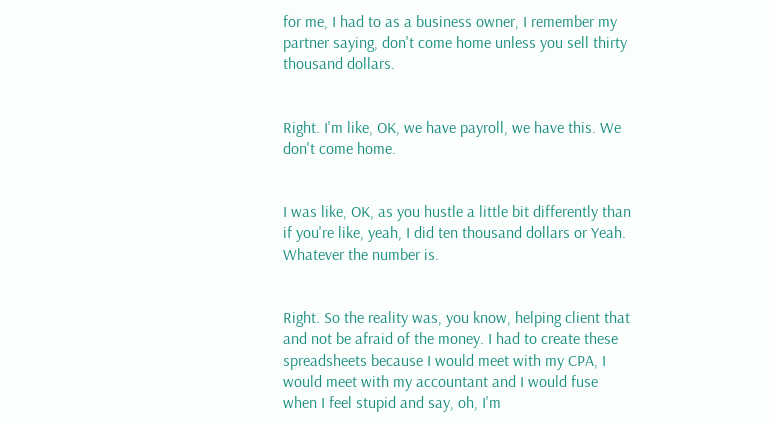for me, I had to as a business owner, I remember my partner saying, don't come home unless you sell thirty thousand dollars.


Right. I'm like, OK, we have payroll, we have this. We don't come home.


I was like, OK, as you hustle a little bit differently than if you're like, yeah, I did ten thousand dollars or Yeah. Whatever the number is.


Right. So the reality was, you know, helping client that and not be afraid of the money. I had to create these spreadsheets because I would meet with my CPA, I would meet with my accountant and I would fuse when I feel stupid and say, oh, I'm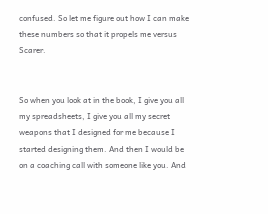confused. So let me figure out how I can make these numbers so that it propels me versus Scarer.


So when you look at in the book, I give you all my spreadsheets, I give you all my secret weapons that I designed for me because I started designing them. And then I would be on a coaching call with someone like you. And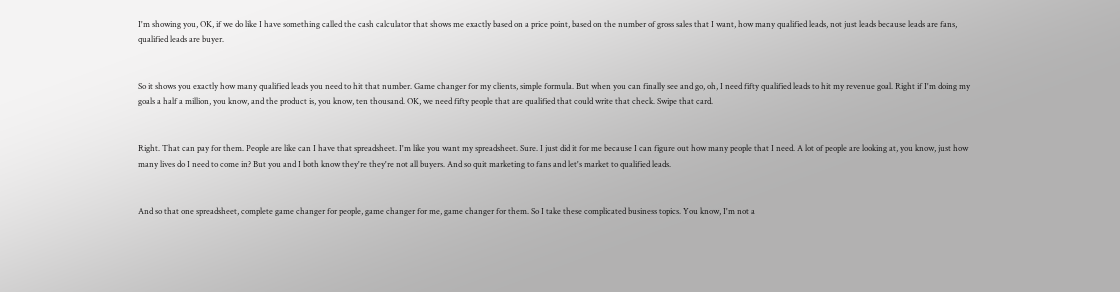I'm showing you, OK, if we do like I have something called the cash calculator that shows me exactly based on a price point, based on the number of gross sales that I want, how many qualified leads, not just leads because leads are fans, qualified leads are buyer.


So it shows you exactly how many qualified leads you need to hit that number. Game changer for my clients, simple formula. But when you can finally see and go, oh, I need fifty qualified leads to hit my revenue goal. Right if I'm doing my goals a half a million, you know, and the product is, you know, ten thousand. OK, we need fifty people that are qualified that could write that check. Swipe that card.


Right. That can pay for them. People are like can I have that spreadsheet. I'm like you want my spreadsheet. Sure. I just did it for me because I can figure out how many people that I need. A lot of people are looking at, you know, just how many lives do I need to come in? But you and I both know they're they're not all buyers. And so quit marketing to fans and let's market to qualified leads.


And so that one spreadsheet, complete game changer for people, game changer for me, game changer for them. So I take these complicated business topics. You know, I'm not a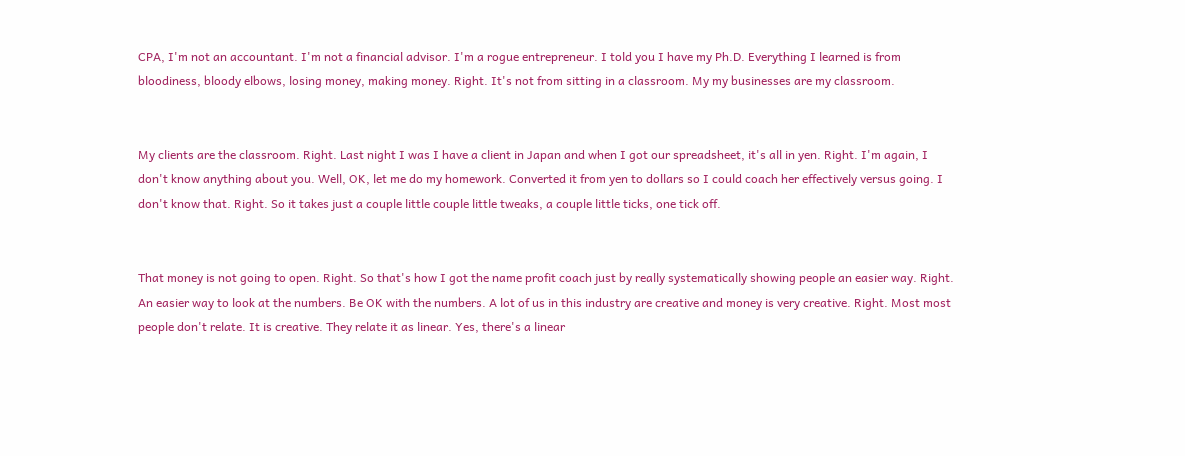CPA, I'm not an accountant. I'm not a financial advisor. I'm a rogue entrepreneur. I told you I have my Ph.D. Everything I learned is from bloodiness, bloody elbows, losing money, making money. Right. It's not from sitting in a classroom. My my businesses are my classroom.


My clients are the classroom. Right. Last night I was I have a client in Japan and when I got our spreadsheet, it's all in yen. Right. I'm again, I don't know anything about you. Well, OK, let me do my homework. Converted it from yen to dollars so I could coach her effectively versus going. I don't know that. Right. So it takes just a couple little couple little tweaks, a couple little ticks, one tick off.


That money is not going to open. Right. So that's how I got the name profit coach just by really systematically showing people an easier way. Right. An easier way to look at the numbers. Be OK with the numbers. A lot of us in this industry are creative and money is very creative. Right. Most most people don't relate. It is creative. They relate it as linear. Yes, there's a linear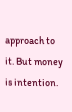approach to it. But money is intention.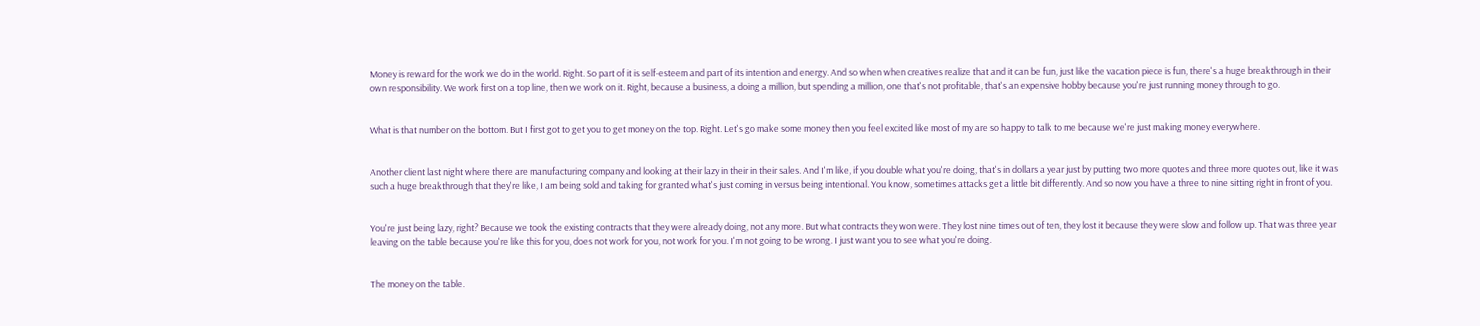Money is reward for the work we do in the world. Right. So part of it is self-esteem and part of its intention and energy. And so when when creatives realize that and it can be fun, just like the vacation piece is fun, there's a huge breakthrough in their own responsibility. We work first on a top line, then we work on it. Right, because a business, a doing a million, but spending a million, one that's not profitable, that's an expensive hobby because you're just running money through to go.


What is that number on the bottom. But I first got to get you to get money on the top. Right. Let's go make some money then you feel excited like most of my are so happy to talk to me because we're just making money everywhere.


Another client last night where there are manufacturing company and looking at their lazy in their in their sales. And I'm like, if you double what you're doing, that's in dollars a year just by putting two more quotes and three more quotes out, like it was such a huge breakthrough that they're like, I am being sold and taking for granted what's just coming in versus being intentional. You know, sometimes attacks get a little bit differently. And so now you have a three to nine sitting right in front of you.


You're just being lazy, right? Because we took the existing contracts that they were already doing, not any more. But what contracts they won were. They lost nine times out of ten, they lost it because they were slow and follow up. That was three year leaving on the table because you're like this for you, does not work for you, not work for you. I'm not going to be wrong. I just want you to see what you're doing.


The money on the table.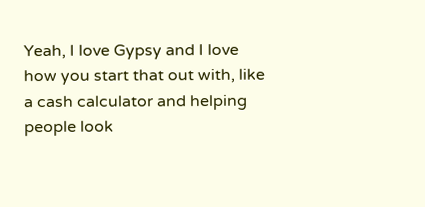Yeah, I love Gypsy and I love how you start that out with, like a cash calculator and helping people look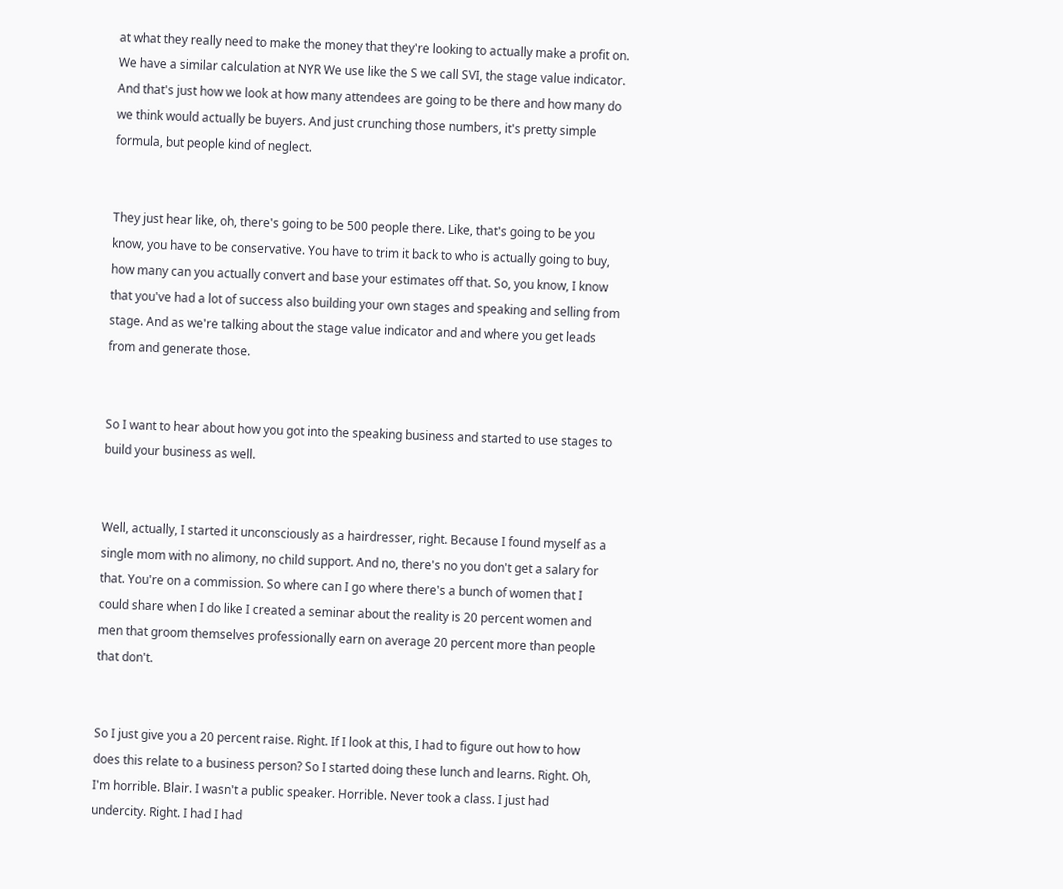at what they really need to make the money that they're looking to actually make a profit on. We have a similar calculation at NYR We use like the S we call SVI, the stage value indicator. And that's just how we look at how many attendees are going to be there and how many do we think would actually be buyers. And just crunching those numbers, it's pretty simple formula, but people kind of neglect.


They just hear like, oh, there's going to be 500 people there. Like, that's going to be you know, you have to be conservative. You have to trim it back to who is actually going to buy, how many can you actually convert and base your estimates off that. So, you know, I know that you've had a lot of success also building your own stages and speaking and selling from stage. And as we're talking about the stage value indicator and and where you get leads from and generate those.


So I want to hear about how you got into the speaking business and started to use stages to build your business as well.


Well, actually, I started it unconsciously as a hairdresser, right. Because I found myself as a single mom with no alimony, no child support. And no, there's no you don't get a salary for that. You're on a commission. So where can I go where there's a bunch of women that I could share when I do like I created a seminar about the reality is 20 percent women and men that groom themselves professionally earn on average 20 percent more than people that don't.


So I just give you a 20 percent raise. Right. If I look at this, I had to figure out how to how does this relate to a business person? So I started doing these lunch and learns. Right. Oh, I'm horrible. Blair. I wasn't a public speaker. Horrible. Never took a class. I just had undercity. Right. I had I had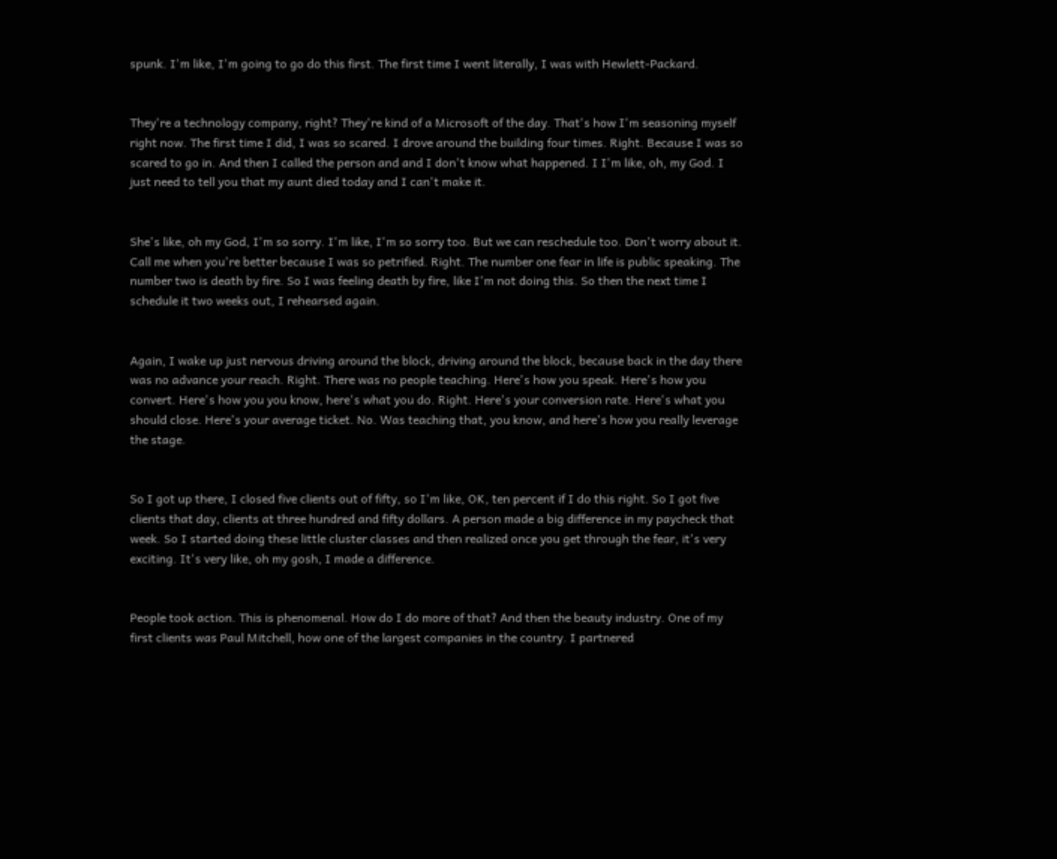spunk. I'm like, I'm going to go do this first. The first time I went literally, I was with Hewlett-Packard.


They're a technology company, right? They're kind of a Microsoft of the day. That's how I'm seasoning myself right now. The first time I did, I was so scared. I drove around the building four times. Right. Because I was so scared to go in. And then I called the person and and I don't know what happened. I I'm like, oh, my God. I just need to tell you that my aunt died today and I can't make it.


She's like, oh my God, I'm so sorry. I'm like, I'm so sorry too. But we can reschedule too. Don't worry about it. Call me when you're better because I was so petrified. Right. The number one fear in life is public speaking. The number two is death by fire. So I was feeling death by fire, like I'm not doing this. So then the next time I schedule it two weeks out, I rehearsed again.


Again, I wake up just nervous driving around the block, driving around the block, because back in the day there was no advance your reach. Right. There was no people teaching. Here's how you speak. Here's how you convert. Here's how you you know, here's what you do. Right. Here's your conversion rate. Here's what you should close. Here's your average ticket. No. Was teaching that, you know, and here's how you really leverage the stage.


So I got up there, I closed five clients out of fifty, so I'm like, OK, ten percent if I do this right. So I got five clients that day, clients at three hundred and fifty dollars. A person made a big difference in my paycheck that week. So I started doing these little cluster classes and then realized once you get through the fear, it's very exciting. It's very like, oh my gosh, I made a difference.


People took action. This is phenomenal. How do I do more of that? And then the beauty industry. One of my first clients was Paul Mitchell, how one of the largest companies in the country. I partnered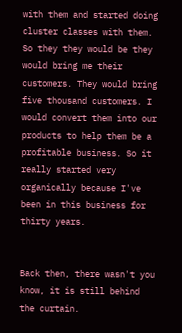with them and started doing cluster classes with them. So they they would be they would bring me their customers. They would bring five thousand customers. I would convert them into our products to help them be a profitable business. So it really started very organically because I've been in this business for thirty years.


Back then, there wasn't you know, it is still behind the curtain.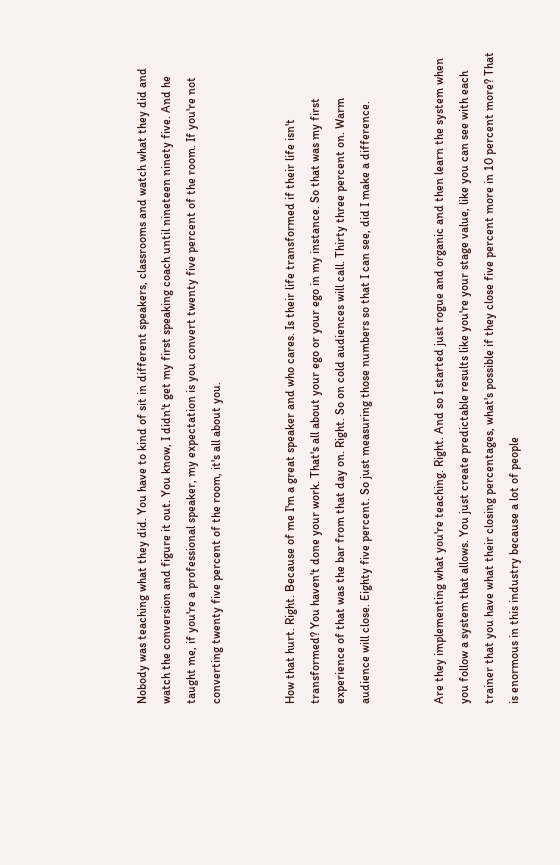Nobody was teaching what they did. You have to kind of sit in different speakers, classrooms and watch what they did and watch the conversion and figure it out. You know, I didn't get my first speaking coach until nineteen ninety five. And he taught me, if you're a professional speaker, my expectation is you convert twenty five percent of the room. If you're not converting twenty five percent of the room, it's all about you.


How that hurt. Right. Because of me I'm a great speaker and who cares. Is their life transformed if their life isn't transformed? You haven't done your work. That's all about your ego or your ego in my instance. So that was my first experience of that was the bar from that day on. Right. So on cold audiences will call. Thirty three percent on. Warm audience will close. Eighty five percent. So just measuring those numbers so that I can see, did I make a difference.


Are they implementing what you're teaching. Right. And so I started just rogue and organic and then learn the system when you follow a system that allows. You just create predictable results like you're your stage value, like you can see with each trainer that you have what their closing percentages, what's possible if they close five percent more in 10 percent more? That is enormous in this industry because a lot of people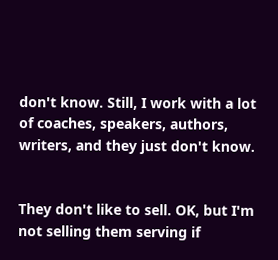don't know. Still, I work with a lot of coaches, speakers, authors, writers, and they just don't know.


They don't like to sell. OK, but I'm not selling them serving if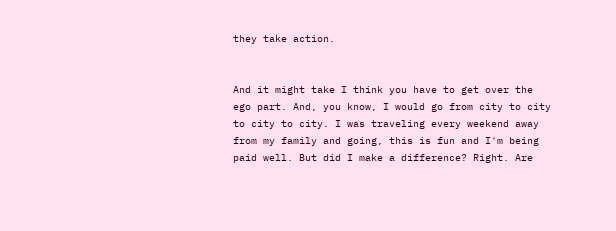they take action.


And it might take I think you have to get over the ego part. And, you know, I would go from city to city to city to city. I was traveling every weekend away from my family and going, this is fun and I'm being paid well. But did I make a difference? Right. Are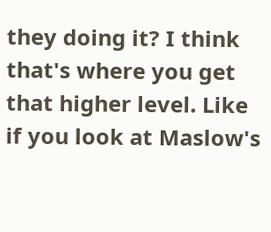they doing it? I think that's where you get that higher level. Like if you look at Maslow's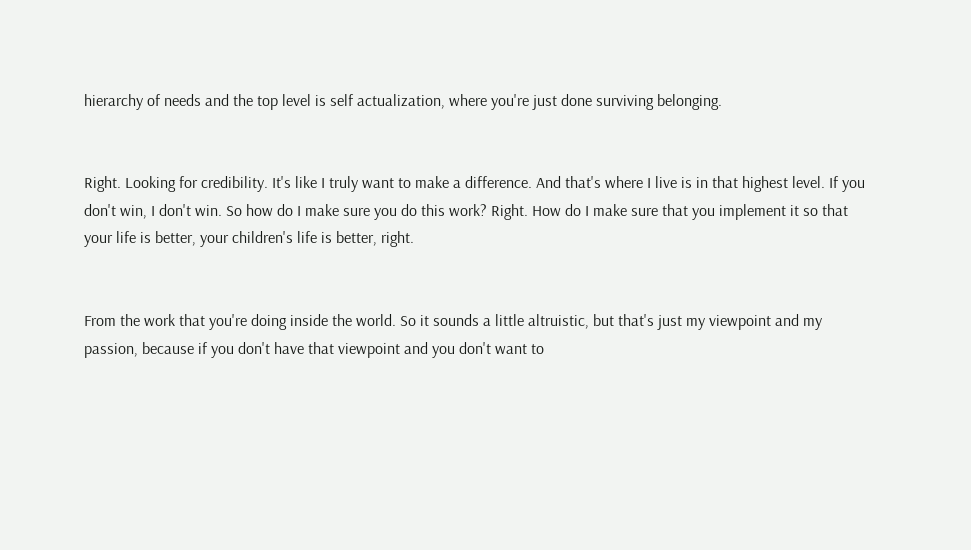hierarchy of needs and the top level is self actualization, where you're just done surviving belonging.


Right. Looking for credibility. It's like I truly want to make a difference. And that's where I live is in that highest level. If you don't win, I don't win. So how do I make sure you do this work? Right. How do I make sure that you implement it so that your life is better, your children's life is better, right.


From the work that you're doing inside the world. So it sounds a little altruistic, but that's just my viewpoint and my passion, because if you don't have that viewpoint and you don't want to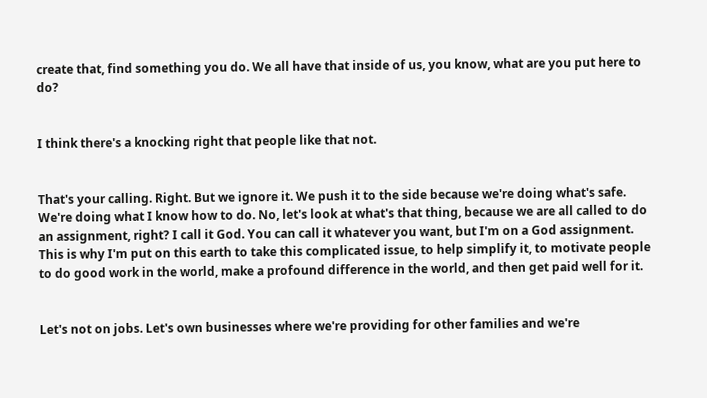create that, find something you do. We all have that inside of us, you know, what are you put here to do?


I think there's a knocking right that people like that not.


That's your calling. Right. But we ignore it. We push it to the side because we're doing what's safe. We're doing what I know how to do. No, let's look at what's that thing, because we are all called to do an assignment, right? I call it God. You can call it whatever you want, but I'm on a God assignment. This is why I'm put on this earth to take this complicated issue, to help simplify it, to motivate people to do good work in the world, make a profound difference in the world, and then get paid well for it.


Let's not on jobs. Let's own businesses where we're providing for other families and we're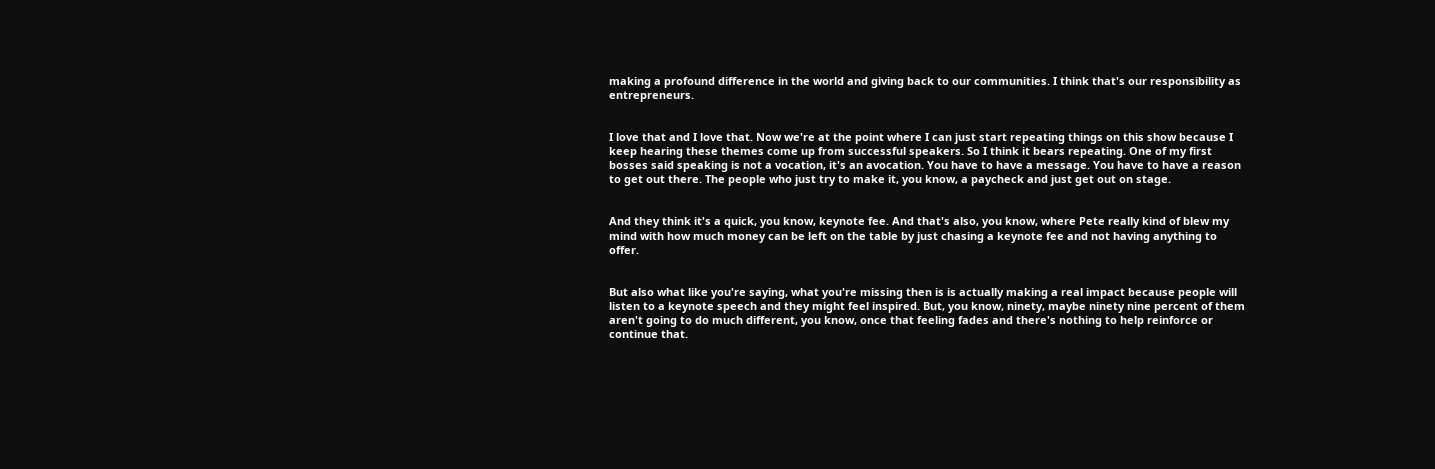making a profound difference in the world and giving back to our communities. I think that's our responsibility as entrepreneurs.


I love that and I love that. Now we're at the point where I can just start repeating things on this show because I keep hearing these themes come up from successful speakers. So I think it bears repeating. One of my first bosses said speaking is not a vocation, it's an avocation. You have to have a message. You have to have a reason to get out there. The people who just try to make it, you know, a paycheck and just get out on stage.


And they think it's a quick, you know, keynote fee. And that's also, you know, where Pete really kind of blew my mind with how much money can be left on the table by just chasing a keynote fee and not having anything to offer.


But also what like you're saying, what you're missing then is is actually making a real impact because people will listen to a keynote speech and they might feel inspired. But, you know, ninety, maybe ninety nine percent of them aren't going to do much different, you know, once that feeling fades and there's nothing to help reinforce or continue that.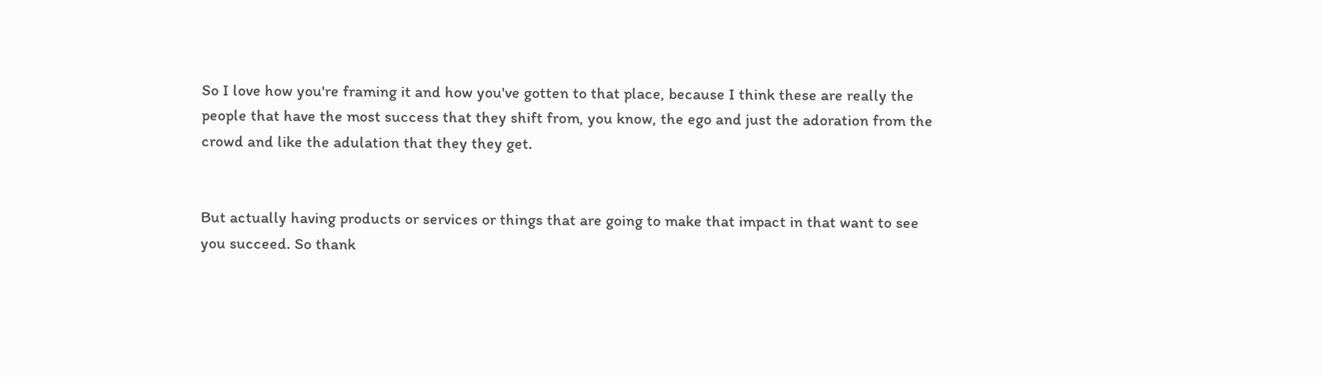So I love how you're framing it and how you've gotten to that place, because I think these are really the people that have the most success that they shift from, you know, the ego and just the adoration from the crowd and like the adulation that they they get.


But actually having products or services or things that are going to make that impact in that want to see you succeed. So thank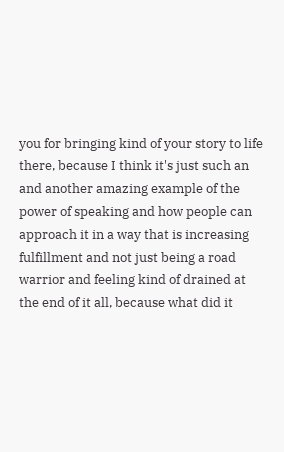you for bringing kind of your story to life there, because I think it's just such an and another amazing example of the power of speaking and how people can approach it in a way that is increasing fulfillment and not just being a road warrior and feeling kind of drained at the end of it all, because what did it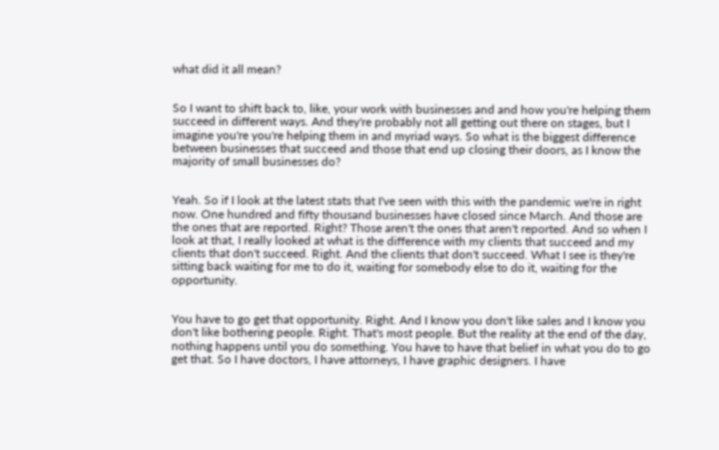what did it all mean?


So I want to shift back to, like, your work with businesses and and how you're helping them succeed in different ways. And they're probably not all getting out there on stages, but I imagine you're you're helping them in and myriad ways. So what is the biggest difference between businesses that succeed and those that end up closing their doors, as I know the majority of small businesses do?


Yeah. So if I look at the latest stats that I've seen with this with the pandemic we're in right now. One hundred and fifty thousand businesses have closed since March. And those are the ones that are reported. Right? Those aren't the ones that aren't reported. And so when I look at that, I really looked at what is the difference with my clients that succeed and my clients that don't succeed. Right. And the clients that don't succeed. What I see is they're sitting back waiting for me to do it, waiting for somebody else to do it, waiting for the opportunity.


You have to go get that opportunity. Right. And I know you don't like sales and I know you don't like bothering people. Right. That's most people. But the reality at the end of the day, nothing happens until you do something. You have to have that belief in what you do to go get that. So I have doctors, I have attorneys, I have graphic designers. I have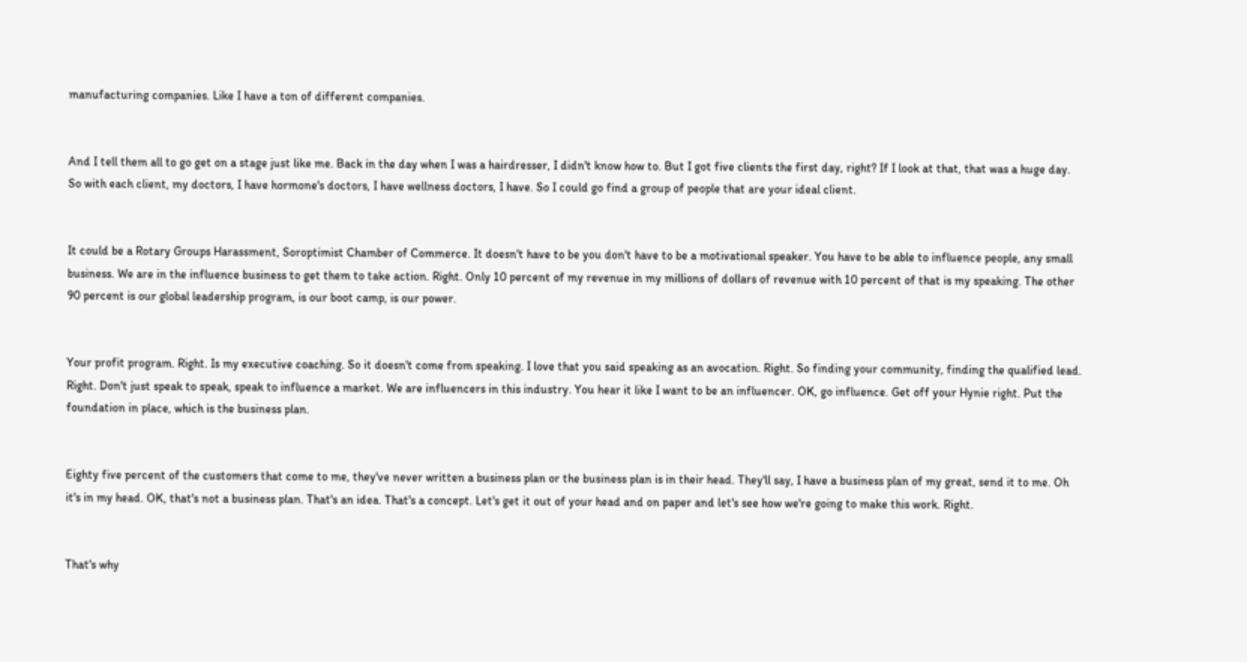manufacturing companies. Like I have a ton of different companies.


And I tell them all to go get on a stage just like me. Back in the day when I was a hairdresser, I didn't know how to. But I got five clients the first day, right? If I look at that, that was a huge day. So with each client, my doctors, I have hormone's doctors, I have wellness doctors, I have. So I could go find a group of people that are your ideal client.


It could be a Rotary Groups Harassment, Soroptimist Chamber of Commerce. It doesn't have to be you don't have to be a motivational speaker. You have to be able to influence people, any small business. We are in the influence business to get them to take action. Right. Only 10 percent of my revenue in my millions of dollars of revenue with 10 percent of that is my speaking. The other 90 percent is our global leadership program, is our boot camp, is our power.


Your profit program. Right. Is my executive coaching. So it doesn't come from speaking. I love that you said speaking as an avocation. Right. So finding your community, finding the qualified lead. Right. Don't just speak to speak, speak to influence a market. We are influencers in this industry. You hear it like I want to be an influencer. OK, go influence. Get off your Hynie right. Put the foundation in place, which is the business plan.


Eighty five percent of the customers that come to me, they've never written a business plan or the business plan is in their head. They'll say, I have a business plan of my great, send it to me. Oh it's in my head. OK, that's not a business plan. That's an idea. That's a concept. Let's get it out of your head and on paper and let's see how we're going to make this work. Right.


That's why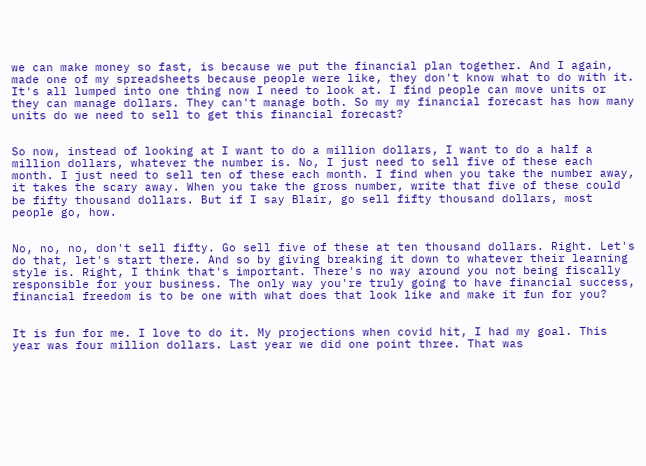we can make money so fast, is because we put the financial plan together. And I again, made one of my spreadsheets because people were like, they don't know what to do with it. It's all lumped into one thing now I need to look at. I find people can move units or they can manage dollars. They can't manage both. So my my financial forecast has how many units do we need to sell to get this financial forecast?


So now, instead of looking at I want to do a million dollars, I want to do a half a million dollars, whatever the number is. No, I just need to sell five of these each month. I just need to sell ten of these each month. I find when you take the number away, it takes the scary away. When you take the gross number, write that five of these could be fifty thousand dollars. But if I say Blair, go sell fifty thousand dollars, most people go, how.


No, no, no, don't sell fifty. Go sell five of these at ten thousand dollars. Right. Let's do that, let's start there. And so by giving breaking it down to whatever their learning style is. Right, I think that's important. There's no way around you not being fiscally responsible for your business. The only way you're truly going to have financial success, financial freedom is to be one with what does that look like and make it fun for you?


It is fun for me. I love to do it. My projections when covid hit, I had my goal. This year was four million dollars. Last year we did one point three. That was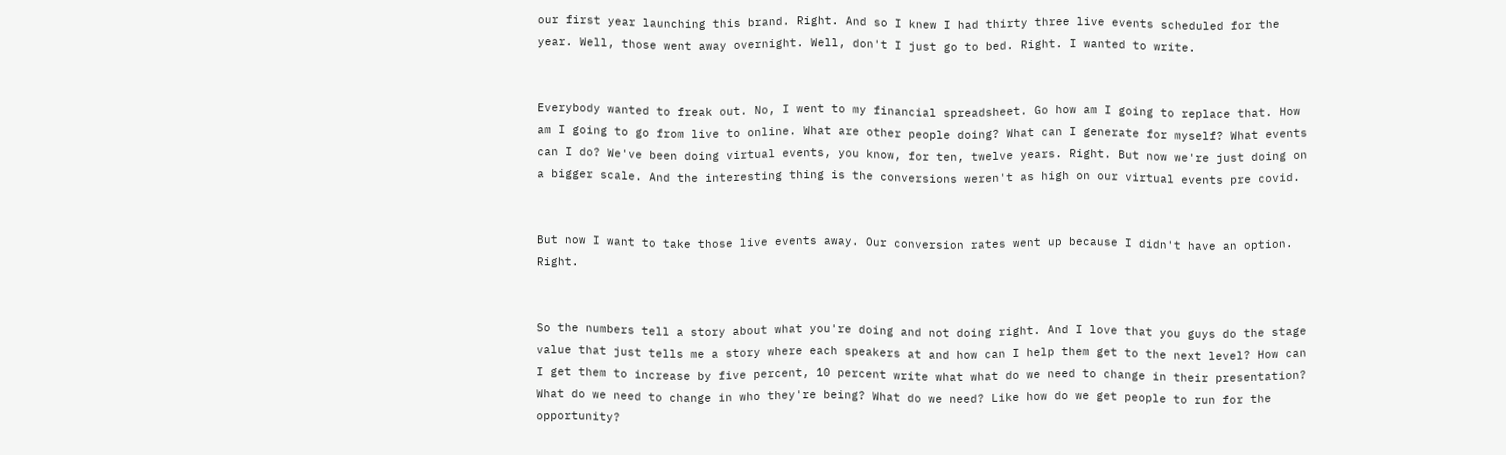our first year launching this brand. Right. And so I knew I had thirty three live events scheduled for the year. Well, those went away overnight. Well, don't I just go to bed. Right. I wanted to write.


Everybody wanted to freak out. No, I went to my financial spreadsheet. Go how am I going to replace that. How am I going to go from live to online. What are other people doing? What can I generate for myself? What events can I do? We've been doing virtual events, you know, for ten, twelve years. Right. But now we're just doing on a bigger scale. And the interesting thing is the conversions weren't as high on our virtual events pre covid.


But now I want to take those live events away. Our conversion rates went up because I didn't have an option. Right.


So the numbers tell a story about what you're doing and not doing right. And I love that you guys do the stage value that just tells me a story where each speakers at and how can I help them get to the next level? How can I get them to increase by five percent, 10 percent write what what do we need to change in their presentation? What do we need to change in who they're being? What do we need? Like how do we get people to run for the opportunity?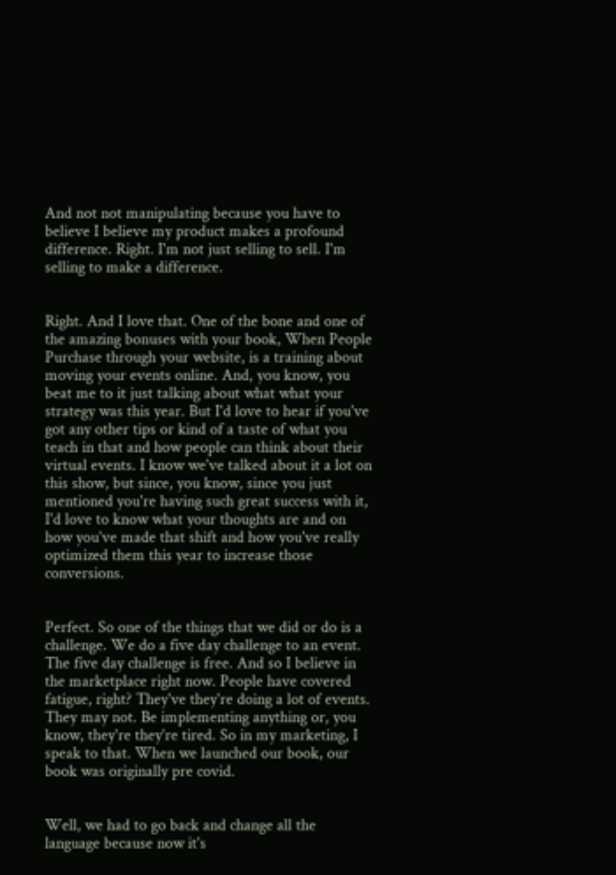And not not manipulating because you have to believe I believe my product makes a profound difference. Right. I'm not just selling to sell. I'm selling to make a difference.


Right. And I love that. One of the bone and one of the amazing bonuses with your book, When People Purchase through your website, is a training about moving your events online. And, you know, you beat me to it just talking about what what your strategy was this year. But I'd love to hear if you've got any other tips or kind of a taste of what you teach in that and how people can think about their virtual events. I know we've talked about it a lot on this show, but since, you know, since you just mentioned you're having such great success with it, I'd love to know what your thoughts are and on how you've made that shift and how you've really optimized them this year to increase those conversions.


Perfect. So one of the things that we did or do is a challenge. We do a five day challenge to an event. The five day challenge is free. And so I believe in the marketplace right now. People have covered fatigue, right? They've they're doing a lot of events. They may not. Be implementing anything or, you know, they're they're tired. So in my marketing, I speak to that. When we launched our book, our book was originally pre covid.


Well, we had to go back and change all the language because now it's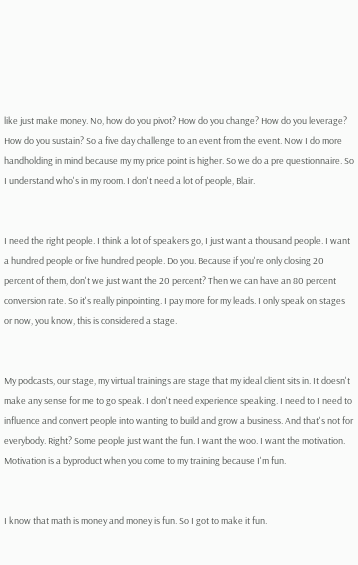like just make money. No, how do you pivot? How do you change? How do you leverage? How do you sustain? So a five day challenge to an event from the event. Now I do more handholding in mind because my my price point is higher. So we do a pre questionnaire. So I understand who's in my room. I don't need a lot of people, Blair.


I need the right people. I think a lot of speakers go, I just want a thousand people. I want a hundred people or five hundred people. Do you. Because if you're only closing 20 percent of them, don't we just want the 20 percent? Then we can have an 80 percent conversion rate. So it's really pinpointing. I pay more for my leads. I only speak on stages or now, you know, this is considered a stage.


My podcasts, our stage, my virtual trainings are stage that my ideal client sits in. It doesn't make any sense for me to go speak. I don't need experience speaking. I need to I need to influence and convert people into wanting to build and grow a business. And that's not for everybody. Right? Some people just want the fun. I want the woo. I want the motivation. Motivation is a byproduct when you come to my training because I'm fun.


I know that math is money and money is fun. So I got to make it fun.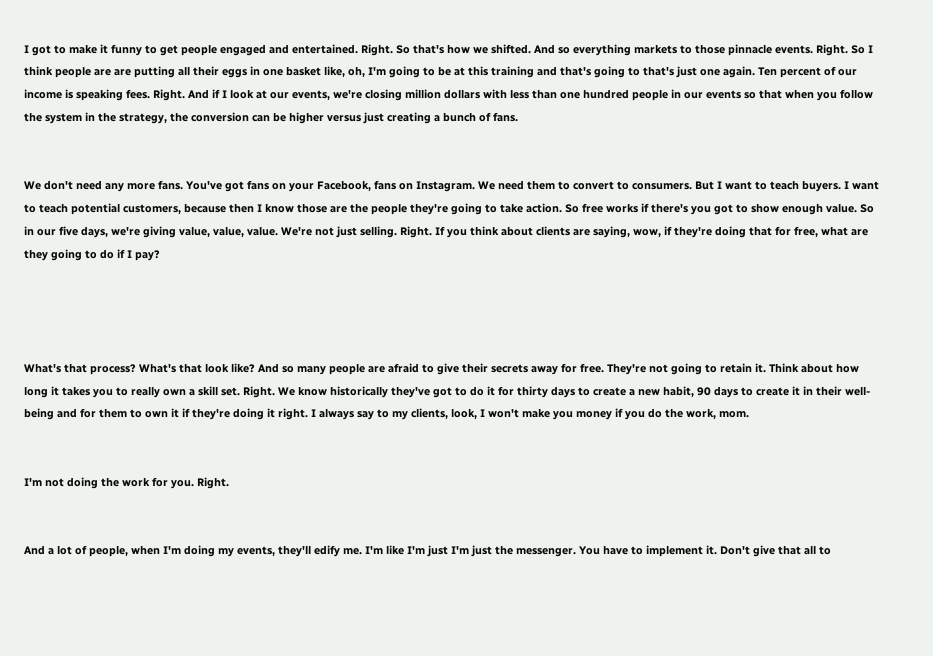I got to make it funny to get people engaged and entertained. Right. So that's how we shifted. And so everything markets to those pinnacle events. Right. So I think people are are putting all their eggs in one basket like, oh, I'm going to be at this training and that's going to that's just one again. Ten percent of our income is speaking fees. Right. And if I look at our events, we're closing million dollars with less than one hundred people in our events so that when you follow the system in the strategy, the conversion can be higher versus just creating a bunch of fans.


We don't need any more fans. You've got fans on your Facebook, fans on Instagram. We need them to convert to consumers. But I want to teach buyers. I want to teach potential customers, because then I know those are the people they're going to take action. So free works if there's you got to show enough value. So in our five days, we're giving value, value, value. We're not just selling. Right. If you think about clients are saying, wow, if they're doing that for free, what are they going to do if I pay?




What's that process? What's that look like? And so many people are afraid to give their secrets away for free. They're not going to retain it. Think about how long it takes you to really own a skill set. Right. We know historically they've got to do it for thirty days to create a new habit, 90 days to create it in their well-being and for them to own it if they're doing it right. I always say to my clients, look, I won't make you money if you do the work, mom.


I'm not doing the work for you. Right.


And a lot of people, when I'm doing my events, they'll edify me. I'm like I'm just I'm just the messenger. You have to implement it. Don't give that all to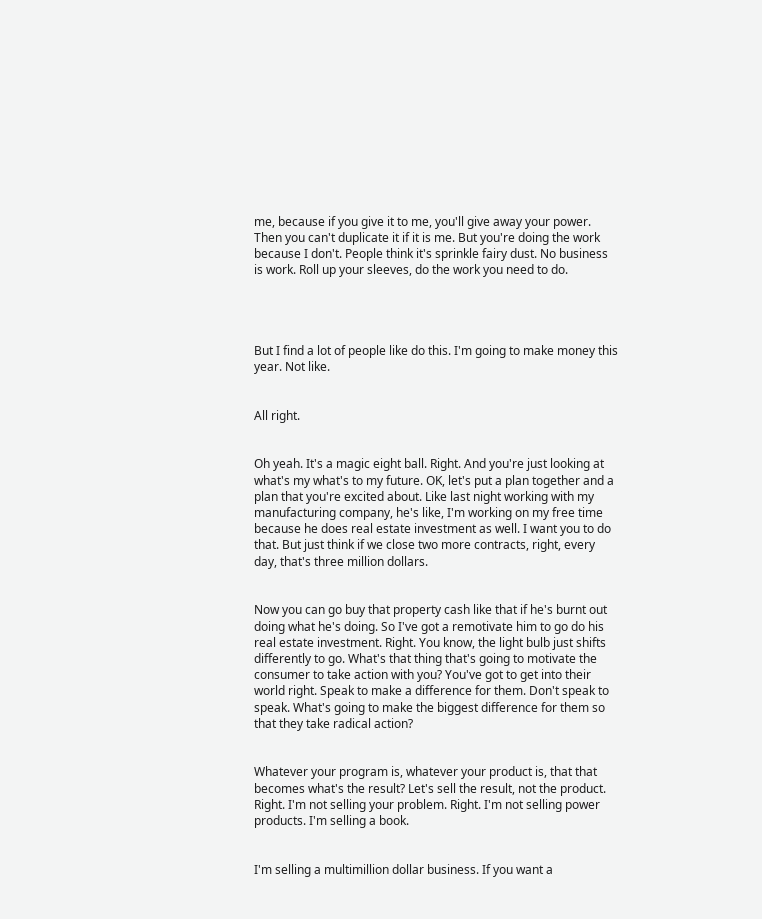me, because if you give it to me, you'll give away your power. Then you can't duplicate it if it is me. But you're doing the work because I don't. People think it's sprinkle fairy dust. No business is work. Roll up your sleeves, do the work you need to do.




But I find a lot of people like do this. I'm going to make money this year. Not like.


All right.


Oh yeah. It's a magic eight ball. Right. And you're just looking at what's my what's to my future. OK, let's put a plan together and a plan that you're excited about. Like last night working with my manufacturing company, he's like, I'm working on my free time because he does real estate investment as well. I want you to do that. But just think if we close two more contracts, right, every day, that's three million dollars.


Now you can go buy that property cash like that if he's burnt out doing what he's doing. So I've got a remotivate him to go do his real estate investment. Right. You know, the light bulb just shifts differently to go. What's that thing that's going to motivate the consumer to take action with you? You've got to get into their world right. Speak to make a difference for them. Don't speak to speak. What's going to make the biggest difference for them so that they take radical action?


Whatever your program is, whatever your product is, that that becomes what's the result? Let's sell the result, not the product. Right. I'm not selling your problem. Right. I'm not selling power products. I'm selling a book.


I'm selling a multimillion dollar business. If you want a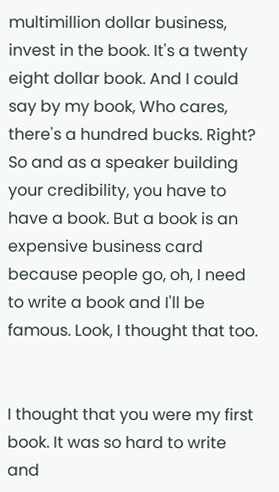multimillion dollar business, invest in the book. It's a twenty eight dollar book. And I could say by my book, Who cares, there's a hundred bucks. Right? So and as a speaker building your credibility, you have to have a book. But a book is an expensive business card because people go, oh, I need to write a book and I'll be famous. Look, I thought that too.


I thought that you were my first book. It was so hard to write and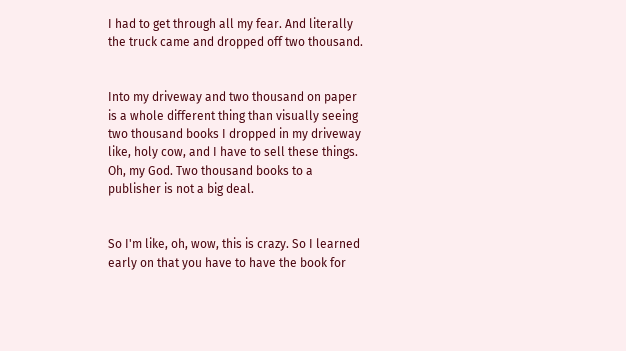I had to get through all my fear. And literally the truck came and dropped off two thousand.


Into my driveway and two thousand on paper is a whole different thing than visually seeing two thousand books I dropped in my driveway like, holy cow, and I have to sell these things. Oh, my God. Two thousand books to a publisher is not a big deal.


So I'm like, oh, wow, this is crazy. So I learned early on that you have to have the book for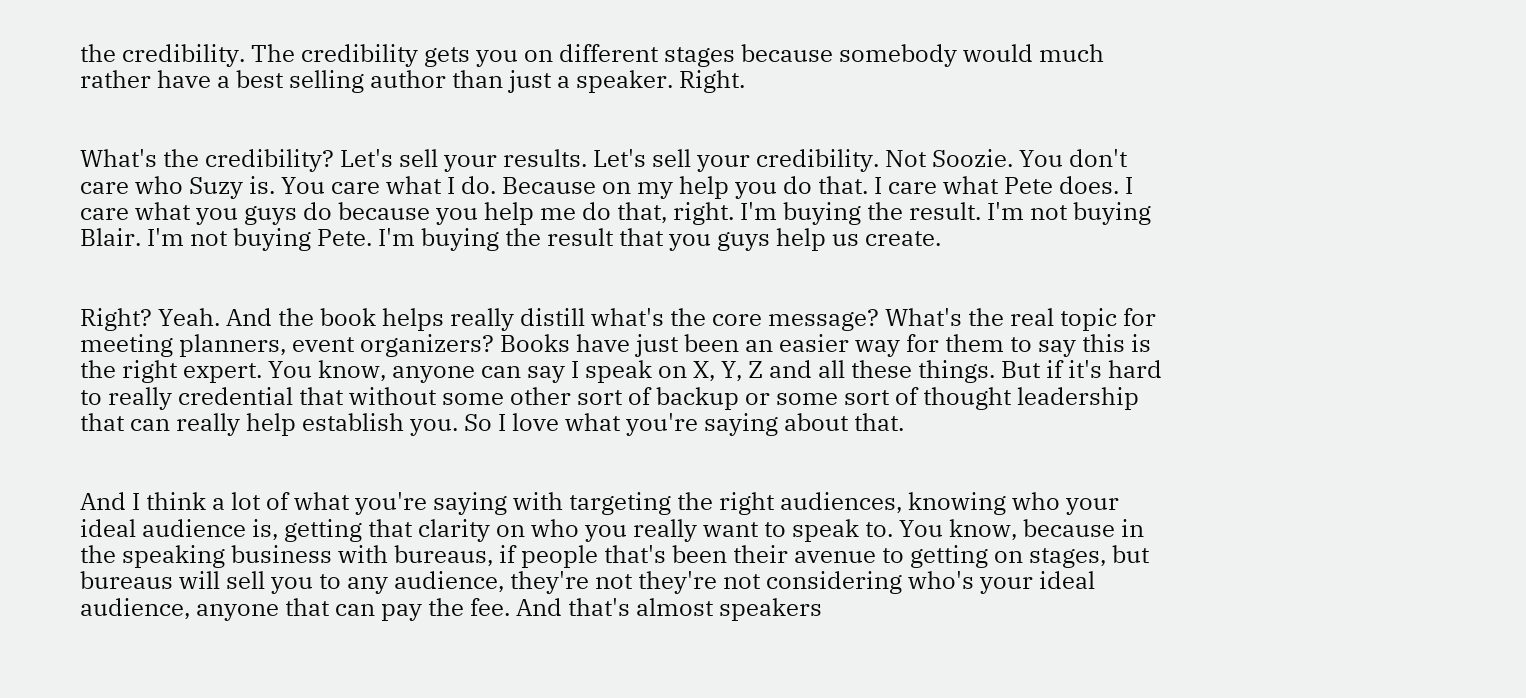the credibility. The credibility gets you on different stages because somebody would much rather have a best selling author than just a speaker. Right.


What's the credibility? Let's sell your results. Let's sell your credibility. Not Soozie. You don't care who Suzy is. You care what I do. Because on my help you do that. I care what Pete does. I care what you guys do because you help me do that, right. I'm buying the result. I'm not buying Blair. I'm not buying Pete. I'm buying the result that you guys help us create.


Right? Yeah. And the book helps really distill what's the core message? What's the real topic for meeting planners, event organizers? Books have just been an easier way for them to say this is the right expert. You know, anyone can say I speak on X, Y, Z and all these things. But if it's hard to really credential that without some other sort of backup or some sort of thought leadership that can really help establish you. So I love what you're saying about that.


And I think a lot of what you're saying with targeting the right audiences, knowing who your ideal audience is, getting that clarity on who you really want to speak to. You know, because in the speaking business with bureaus, if people that's been their avenue to getting on stages, but bureaus will sell you to any audience, they're not they're not considering who's your ideal audience, anyone that can pay the fee. And that's almost speakers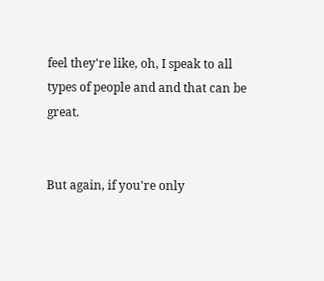feel they're like, oh, I speak to all types of people and and that can be great.


But again, if you're only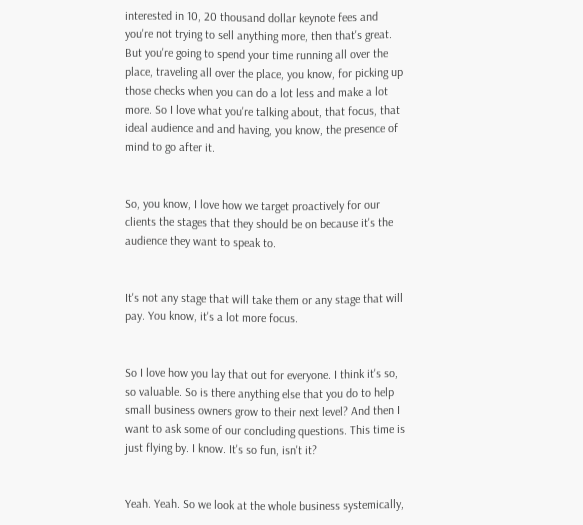interested in 10, 20 thousand dollar keynote fees and you're not trying to sell anything more, then that's great. But you're going to spend your time running all over the place, traveling all over the place, you know, for picking up those checks when you can do a lot less and make a lot more. So I love what you're talking about, that focus, that ideal audience and and having, you know, the presence of mind to go after it.


So, you know, I love how we target proactively for our clients the stages that they should be on because it's the audience they want to speak to.


It's not any stage that will take them or any stage that will pay. You know, it's a lot more focus.


So I love how you lay that out for everyone. I think it's so, so valuable. So is there anything else that you do to help small business owners grow to their next level? And then I want to ask some of our concluding questions. This time is just flying by. I know. It's so fun, isn't it?


Yeah. Yeah. So we look at the whole business systemically,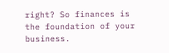right? So finances is the foundation of your business.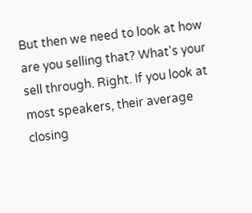But then we need to look at how are you selling that? What's your sell through. Right. If you look at most speakers, their average closing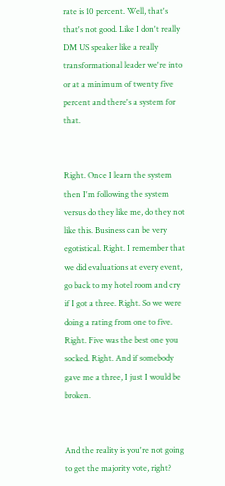rate is 10 percent. Well, that's that's not good. Like I don't really DM US speaker like a really transformational leader we're into or at a minimum of twenty five percent and there's a system for that.


Right. Once I learn the system then I'm following the system versus do they like me, do they not like this. Business can be very egotistical. Right. I remember that we did evaluations at every event, go back to my hotel room and cry if I got a three. Right. So we were doing a rating from one to five. Right. Five was the best one you socked. Right. And if somebody gave me a three, I just I would be broken.


And the reality is you're not going to get the majority vote, right?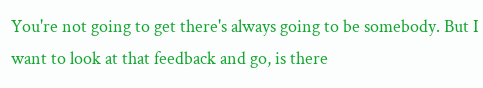You're not going to get there's always going to be somebody. But I want to look at that feedback and go, is there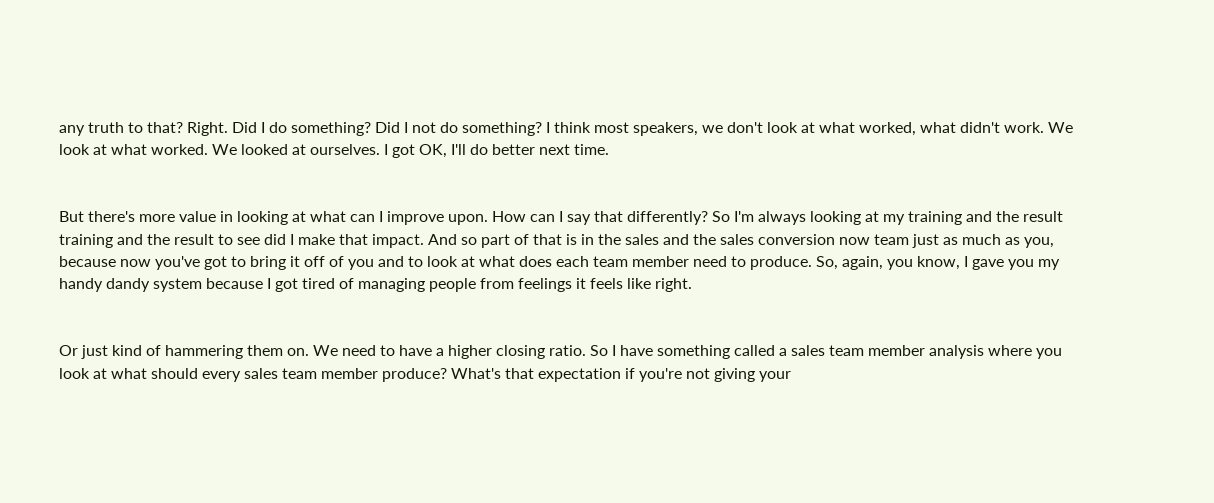any truth to that? Right. Did I do something? Did I not do something? I think most speakers, we don't look at what worked, what didn't work. We look at what worked. We looked at ourselves. I got OK, I'll do better next time.


But there's more value in looking at what can I improve upon. How can I say that differently? So I'm always looking at my training and the result training and the result to see did I make that impact. And so part of that is in the sales and the sales conversion now team just as much as you, because now you've got to bring it off of you and to look at what does each team member need to produce. So, again, you know, I gave you my handy dandy system because I got tired of managing people from feelings it feels like right.


Or just kind of hammering them on. We need to have a higher closing ratio. So I have something called a sales team member analysis where you look at what should every sales team member produce? What's that expectation if you're not giving your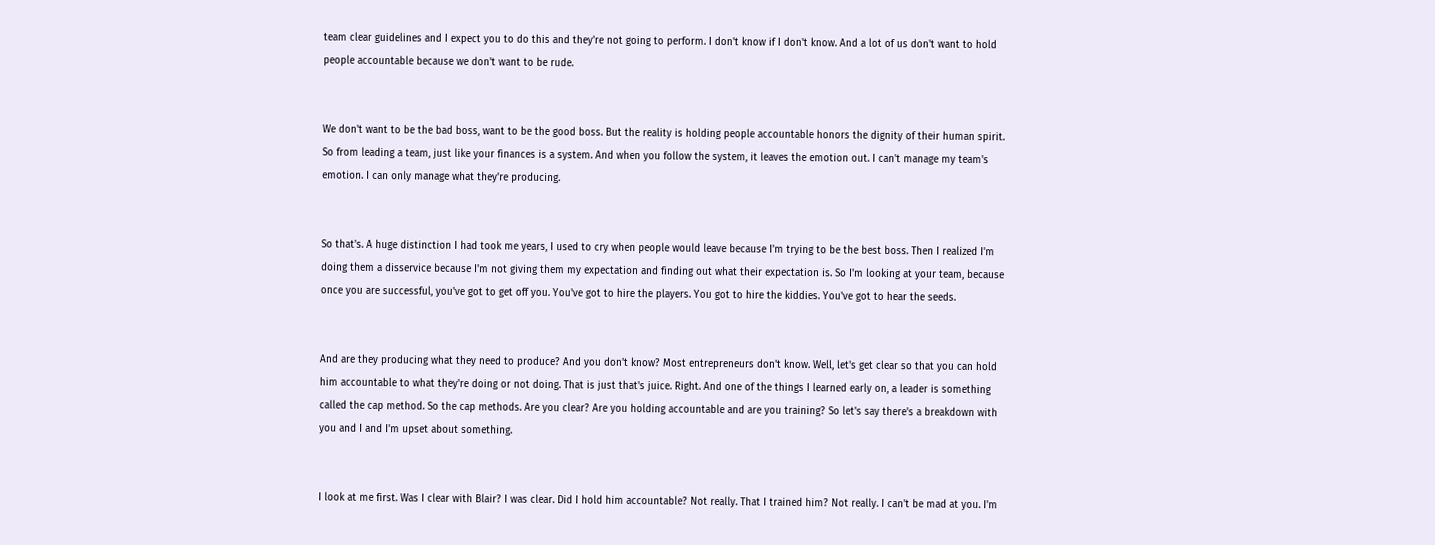team clear guidelines and I expect you to do this and they're not going to perform. I don't know if I don't know. And a lot of us don't want to hold people accountable because we don't want to be rude.


We don't want to be the bad boss, want to be the good boss. But the reality is holding people accountable honors the dignity of their human spirit. So from leading a team, just like your finances is a system. And when you follow the system, it leaves the emotion out. I can't manage my team's emotion. I can only manage what they're producing.


So that's. A huge distinction I had took me years, I used to cry when people would leave because I'm trying to be the best boss. Then I realized I'm doing them a disservice because I'm not giving them my expectation and finding out what their expectation is. So I'm looking at your team, because once you are successful, you've got to get off you. You've got to hire the players. You got to hire the kiddies. You've got to hear the seeds.


And are they producing what they need to produce? And you don't know? Most entrepreneurs don't know. Well, let's get clear so that you can hold him accountable to what they're doing or not doing. That is just that's juice. Right. And one of the things I learned early on, a leader is something called the cap method. So the cap methods. Are you clear? Are you holding accountable and are you training? So let's say there's a breakdown with you and I and I'm upset about something.


I look at me first. Was I clear with Blair? I was clear. Did I hold him accountable? Not really. That I trained him? Not really. I can't be mad at you. I'm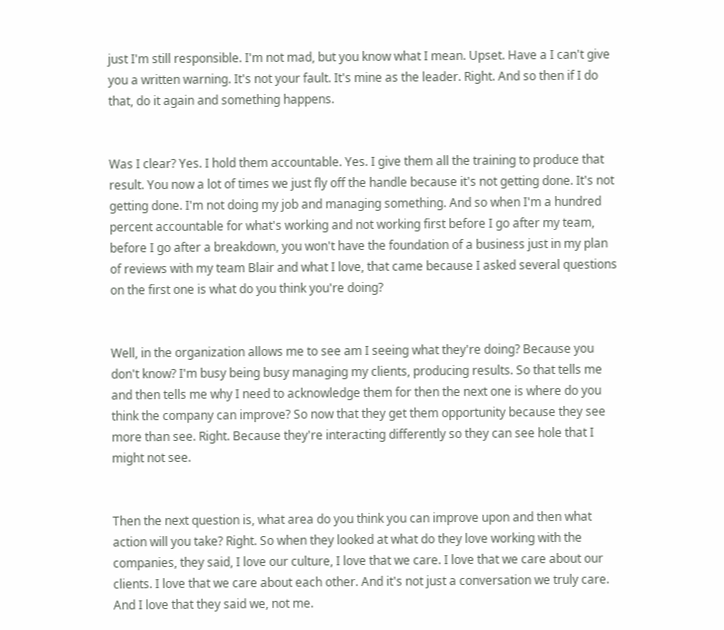just I'm still responsible. I'm not mad, but you know what I mean. Upset. Have a I can't give you a written warning. It's not your fault. It's mine as the leader. Right. And so then if I do that, do it again and something happens.


Was I clear? Yes. I hold them accountable. Yes. I give them all the training to produce that result. You now a lot of times we just fly off the handle because it's not getting done. It's not getting done. I'm not doing my job and managing something. And so when I'm a hundred percent accountable for what's working and not working first before I go after my team, before I go after a breakdown, you won't have the foundation of a business just in my plan of reviews with my team Blair and what I love, that came because I asked several questions on the first one is what do you think you're doing?


Well, in the organization allows me to see am I seeing what they're doing? Because you don't know? I'm busy being busy managing my clients, producing results. So that tells me and then tells me why I need to acknowledge them for then the next one is where do you think the company can improve? So now that they get them opportunity because they see more than see. Right. Because they're interacting differently so they can see hole that I might not see.


Then the next question is, what area do you think you can improve upon and then what action will you take? Right. So when they looked at what do they love working with the companies, they said, I love our culture, I love that we care. I love that we care about our clients. I love that we care about each other. And it's not just a conversation we truly care. And I love that they said we, not me.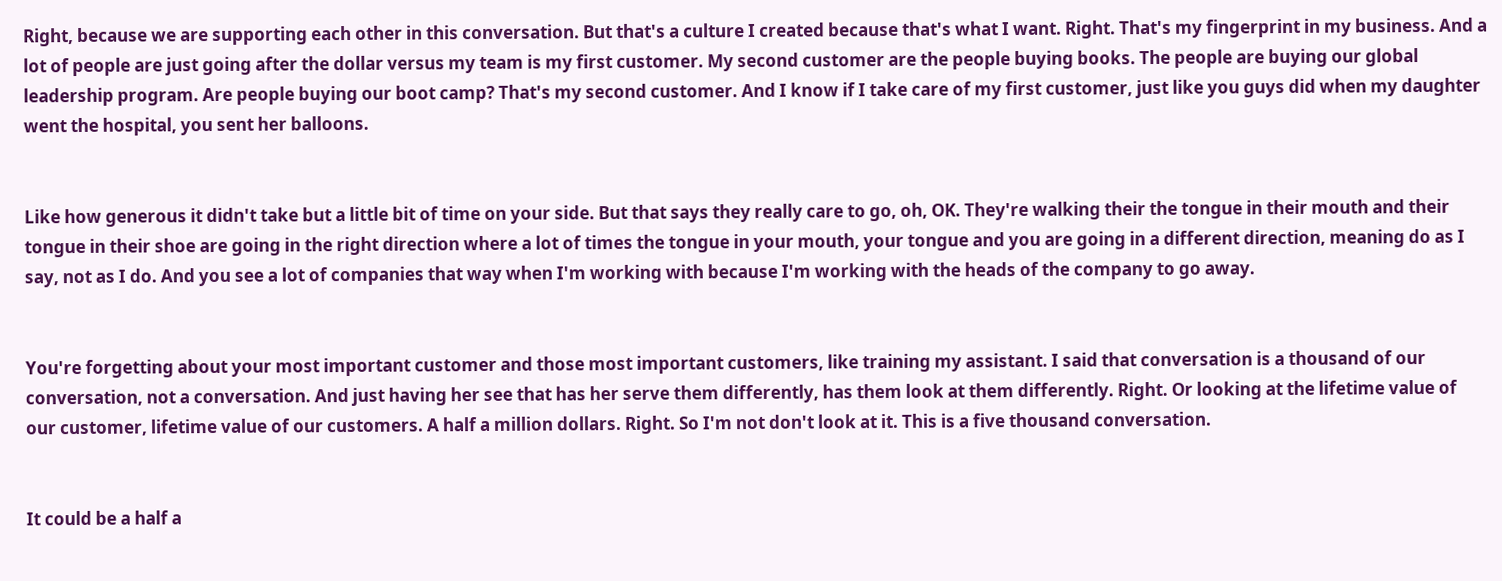Right, because we are supporting each other in this conversation. But that's a culture I created because that's what I want. Right. That's my fingerprint in my business. And a lot of people are just going after the dollar versus my team is my first customer. My second customer are the people buying books. The people are buying our global leadership program. Are people buying our boot camp? That's my second customer. And I know if I take care of my first customer, just like you guys did when my daughter went the hospital, you sent her balloons.


Like how generous it didn't take but a little bit of time on your side. But that says they really care to go, oh, OK. They're walking their the tongue in their mouth and their tongue in their shoe are going in the right direction where a lot of times the tongue in your mouth, your tongue and you are going in a different direction, meaning do as I say, not as I do. And you see a lot of companies that way when I'm working with because I'm working with the heads of the company to go away.


You're forgetting about your most important customer and those most important customers, like training my assistant. I said that conversation is a thousand of our conversation, not a conversation. And just having her see that has her serve them differently, has them look at them differently. Right. Or looking at the lifetime value of our customer, lifetime value of our customers. A half a million dollars. Right. So I'm not don't look at it. This is a five thousand conversation.


It could be a half a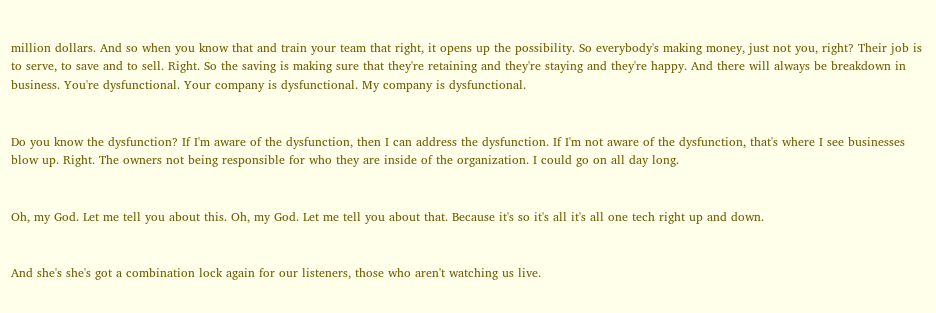million dollars. And so when you know that and train your team that right, it opens up the possibility. So everybody's making money, just not you, right? Their job is to serve, to save and to sell. Right. So the saving is making sure that they're retaining and they're staying and they're happy. And there will always be breakdown in business. You're dysfunctional. Your company is dysfunctional. My company is dysfunctional.


Do you know the dysfunction? If I'm aware of the dysfunction, then I can address the dysfunction. If I'm not aware of the dysfunction, that's where I see businesses blow up. Right. The owners not being responsible for who they are inside of the organization. I could go on all day long.


Oh, my God. Let me tell you about this. Oh, my God. Let me tell you about that. Because it's so it's all it's all one tech right up and down.


And she's she's got a combination lock again for our listeners, those who aren't watching us live.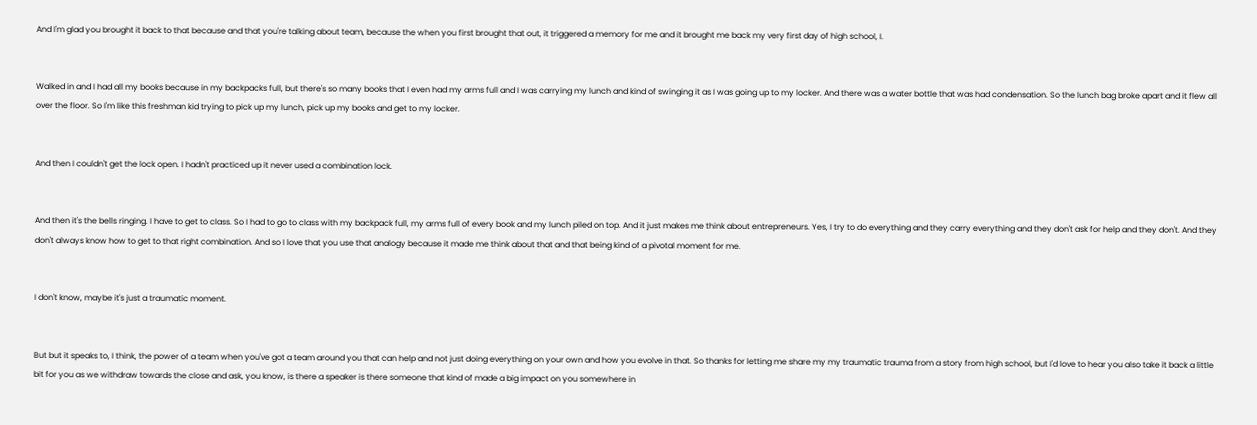And I'm glad you brought it back to that because and that you're talking about team, because the when you first brought that out, it triggered a memory for me and it brought me back my very first day of high school, I.


Walked in and I had all my books because in my backpacks full, but there's so many books that I even had my arms full and I was carrying my lunch and kind of swinging it as I was going up to my locker. And there was a water bottle that was had condensation. So the lunch bag broke apart and it flew all over the floor. So I'm like this freshman kid trying to pick up my lunch, pick up my books and get to my locker.


And then I couldn't get the lock open. I hadn't practiced up it never used a combination lock.


And then it's the bells ringing. I have to get to class. So I had to go to class with my backpack full, my arms full of every book and my lunch piled on top. And it just makes me think about entrepreneurs. Yes, I try to do everything and they carry everything and they don't ask for help and they don't. And they don't always know how to get to that right combination. And so I love that you use that analogy because it made me think about that and that being kind of a pivotal moment for me.


I don't know, maybe it's just a traumatic moment.


But but it speaks to, I think, the power of a team when you've got a team around you that can help and not just doing everything on your own and how you evolve in that. So thanks for letting me share my my traumatic trauma from a story from high school, but I'd love to hear you also take it back a little bit for you as we withdraw towards the close and ask, you know, is there a speaker is there someone that kind of made a big impact on you somewhere in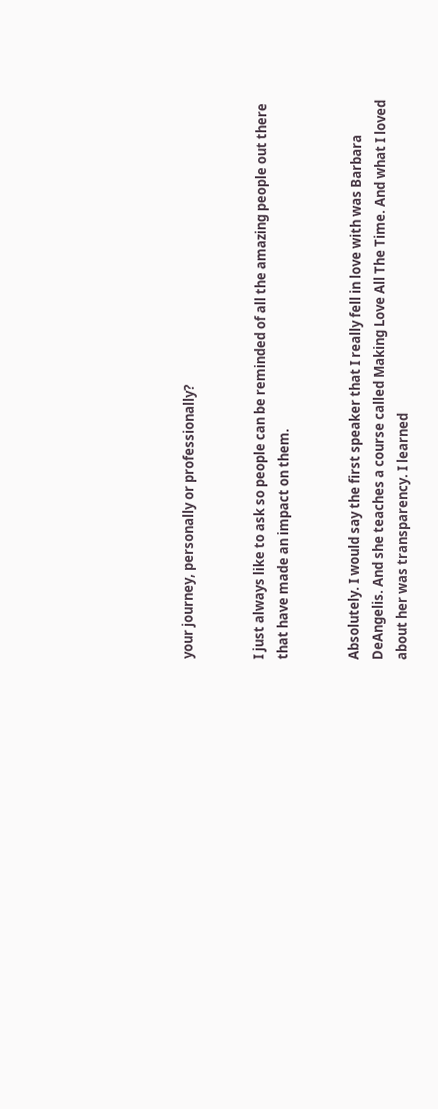your journey, personally or professionally?


I just always like to ask so people can be reminded of all the amazing people out there that have made an impact on them.


Absolutely. I would say the first speaker that I really fell in love with was Barbara DeAngelis. And she teaches a course called Making Love All The Time. And what I loved about her was transparency. I learned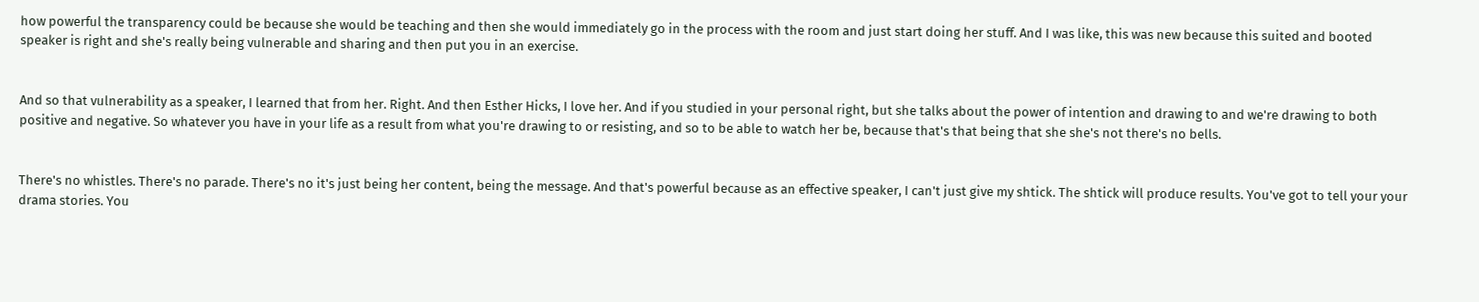how powerful the transparency could be because she would be teaching and then she would immediately go in the process with the room and just start doing her stuff. And I was like, this was new because this suited and booted speaker is right and she's really being vulnerable and sharing and then put you in an exercise.


And so that vulnerability as a speaker, I learned that from her. Right. And then Esther Hicks, I love her. And if you studied in your personal right, but she talks about the power of intention and drawing to and we're drawing to both positive and negative. So whatever you have in your life as a result from what you're drawing to or resisting, and so to be able to watch her be, because that's that being that she she's not there's no bells.


There's no whistles. There's no parade. There's no it's just being her content, being the message. And that's powerful because as an effective speaker, I can't just give my shtick. The shtick will produce results. You've got to tell your your drama stories. You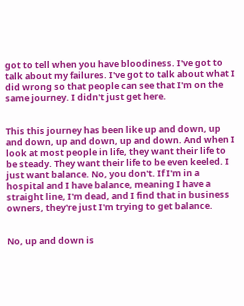got to tell when you have bloodiness. I've got to talk about my failures. I've got to talk about what I did wrong so that people can see that I'm on the same journey. I didn't just get here.


This this journey has been like up and down, up and down, up and down, up and down. And when I look at most people in life, they want their life to be steady. They want their life to be even keeled. I just want balance. No, you don't. If I'm in a hospital and I have balance, meaning I have a straight line, I'm dead, and I find that in business owners, they're just I'm trying to get balance.


No, up and down is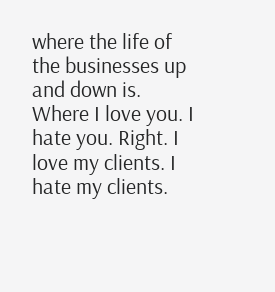where the life of the businesses up and down is. Where I love you. I hate you. Right. I love my clients. I hate my clients.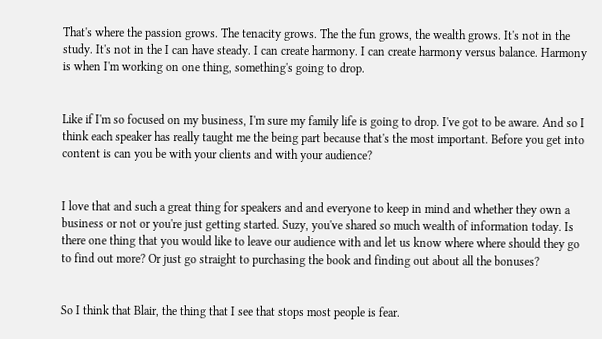That's where the passion grows. The tenacity grows. The the fun grows, the wealth grows. It's not in the study. It's not in the I can have steady. I can create harmony. I can create harmony versus balance. Harmony is when I'm working on one thing, something's going to drop.


Like if I'm so focused on my business, I'm sure my family life is going to drop. I've got to be aware. And so I think each speaker has really taught me the being part because that's the most important. Before you get into content is can you be with your clients and with your audience?


I love that and such a great thing for speakers and and everyone to keep in mind and whether they own a business or not or you're just getting started. Suzy, you've shared so much wealth of information today. Is there one thing that you would like to leave our audience with and let us know where where should they go to find out more? Or just go straight to purchasing the book and finding out about all the bonuses?


So I think that Blair, the thing that I see that stops most people is fear.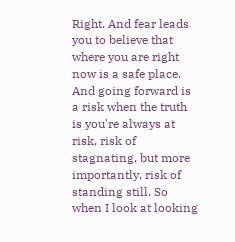Right. And fear leads you to believe that where you are right now is a safe place. And going forward is a risk when the truth is you're always at risk, risk of stagnating, but more importantly, risk of standing still. So when I look at looking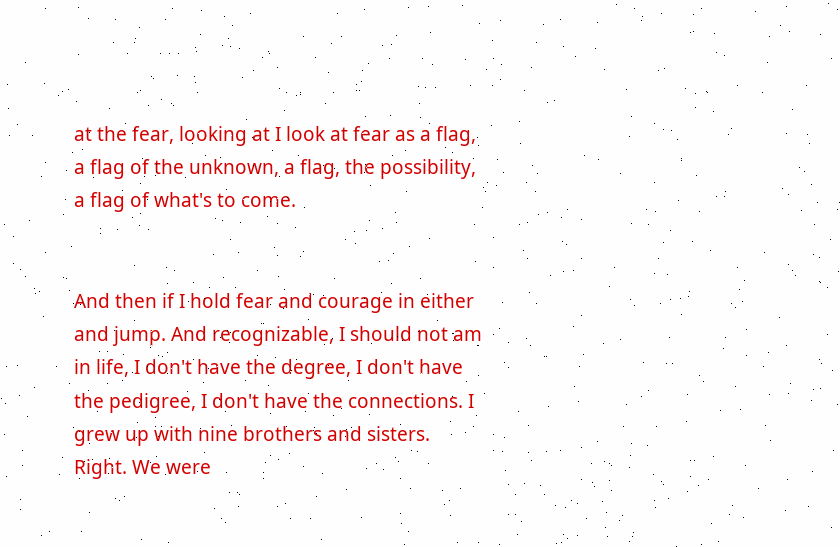at the fear, looking at I look at fear as a flag, a flag of the unknown, a flag, the possibility, a flag of what's to come.


And then if I hold fear and courage in either and jump. And recognizable, I should not am in life, I don't have the degree, I don't have the pedigree, I don't have the connections. I grew up with nine brothers and sisters. Right. We were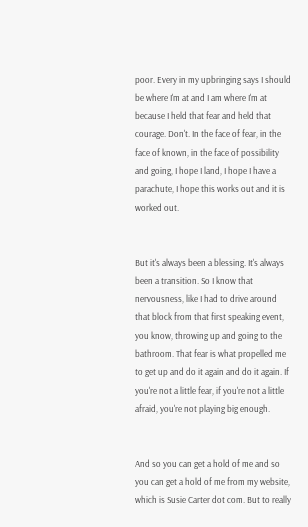poor. Every in my upbringing says I should be where I'm at and I am where I'm at because I held that fear and held that courage. Don't. In the face of fear, in the face of known, in the face of possibility and going, I hope I land, I hope I have a parachute, I hope this works out and it is worked out.


But it's always been a blessing. It's always been a transition. So I know that nervousness, like I had to drive around that block from that first speaking event, you know, throwing up and going to the bathroom. That fear is what propelled me to get up and do it again and do it again. If you're not a little fear, if you're not a little afraid, you're not playing big enough.


And so you can get a hold of me and so you can get a hold of me from my website, which is Susie Carter dot com. But to really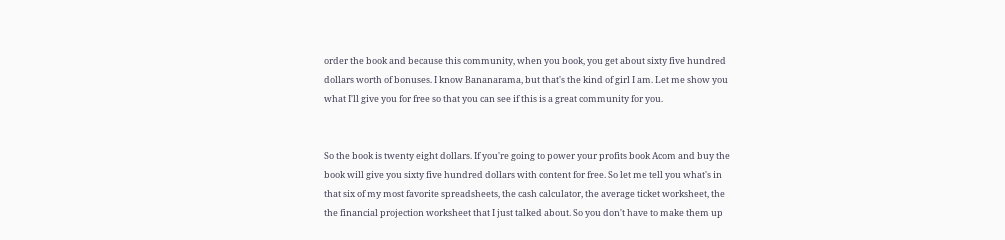order the book and because this community, when you book, you get about sixty five hundred dollars worth of bonuses. I know Bananarama, but that's the kind of girl I am. Let me show you what I'll give you for free so that you can see if this is a great community for you.


So the book is twenty eight dollars. If you're going to power your profits book Acom and buy the book will give you sixty five hundred dollars with content for free. So let me tell you what's in that six of my most favorite spreadsheets, the cash calculator, the average ticket worksheet, the the financial projection worksheet that I just talked about. So you don't have to make them up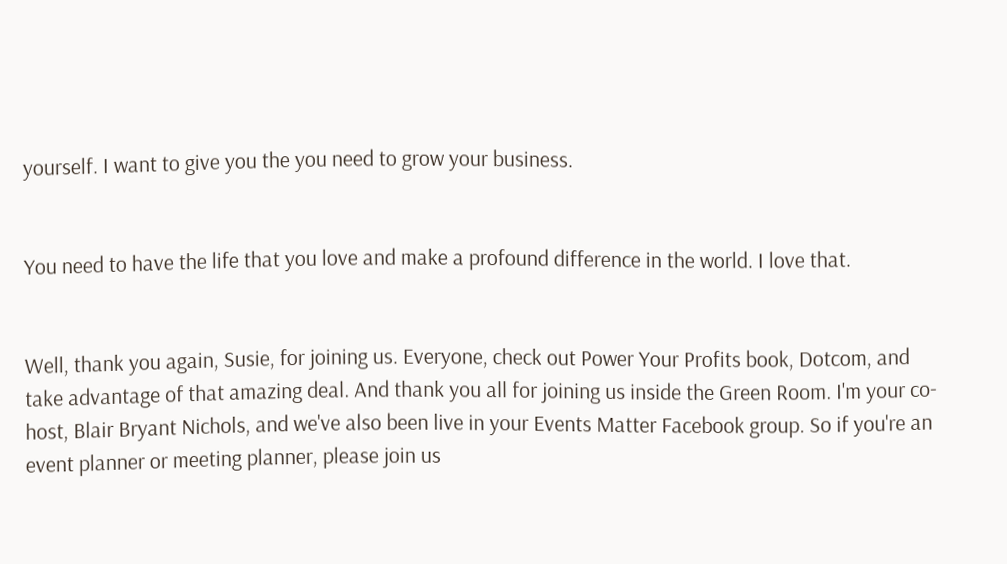yourself. I want to give you the you need to grow your business.


You need to have the life that you love and make a profound difference in the world. I love that.


Well, thank you again, Susie, for joining us. Everyone, check out Power Your Profits book, Dotcom, and take advantage of that amazing deal. And thank you all for joining us inside the Green Room. I'm your co-host, Blair Bryant Nichols, and we've also been live in your Events Matter Facebook group. So if you're an event planner or meeting planner, please join us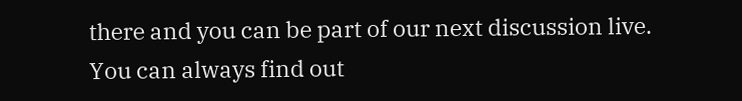there and you can be part of our next discussion live. You can always find out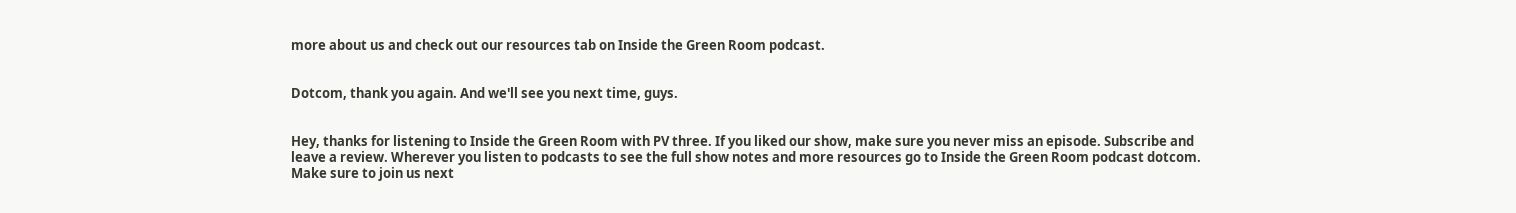more about us and check out our resources tab on Inside the Green Room podcast.


Dotcom, thank you again. And we'll see you next time, guys.


Hey, thanks for listening to Inside the Green Room with PV three. If you liked our show, make sure you never miss an episode. Subscribe and leave a review. Wherever you listen to podcasts to see the full show notes and more resources go to Inside the Green Room podcast dotcom. Make sure to join us next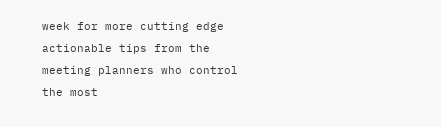week for more cutting edge actionable tips from the meeting planners who control the most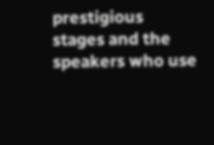prestigious stages and the speakers who use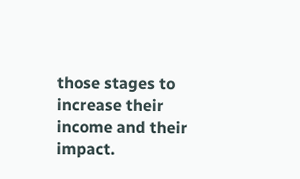those stages to increase their income and their impact.